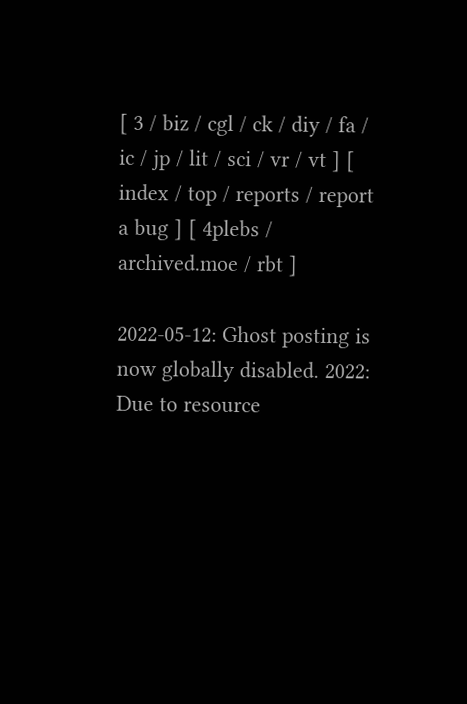[ 3 / biz / cgl / ck / diy / fa / ic / jp / lit / sci / vr / vt ] [ index / top / reports / report a bug ] [ 4plebs / archived.moe / rbt ]

2022-05-12: Ghost posting is now globally disabled. 2022: Due to resource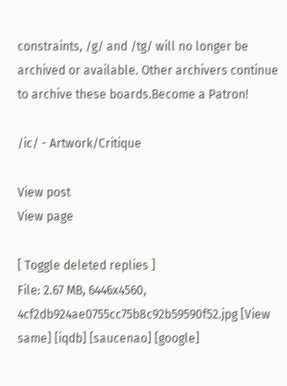constraints, /g/ and /tg/ will no longer be archived or available. Other archivers continue to archive these boards.Become a Patron!

/ic/ - Artwork/Critique

View post
View page

[ Toggle deleted replies ]
File: 2.67 MB, 6446x4560, 4cf2db924ae0755cc75b8c92b59590f52.jpg [View same] [iqdb] [saucenao] [google]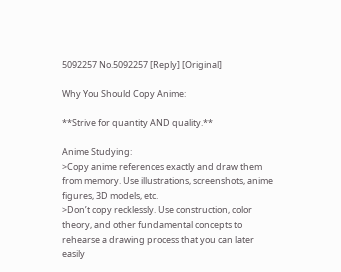5092257 No.5092257 [Reply] [Original]

Why You Should Copy Anime:

**Strive for quantity AND quality.**

Anime Studying:
>Copy anime references exactly and draw them from memory. Use illustrations, screenshots, anime figures, 3D models, etc.
>Don’t copy recklessly. Use construction, color theory, and other fundamental concepts to rehearse a drawing process that you can later easily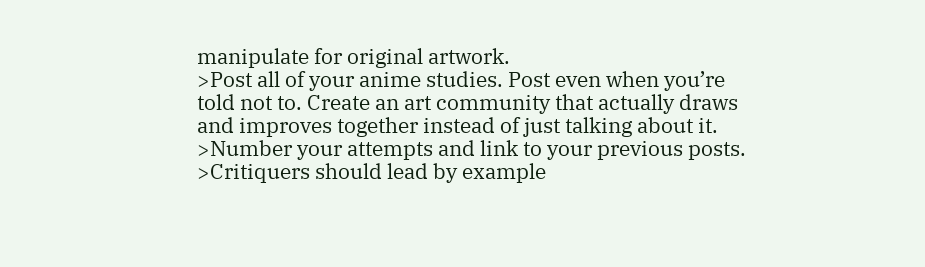manipulate for original artwork.
>Post all of your anime studies. Post even when you’re told not to. Create an art community that actually draws and improves together instead of just talking about it.
>Number your attempts and link to your previous posts.
>Critiquers should lead by example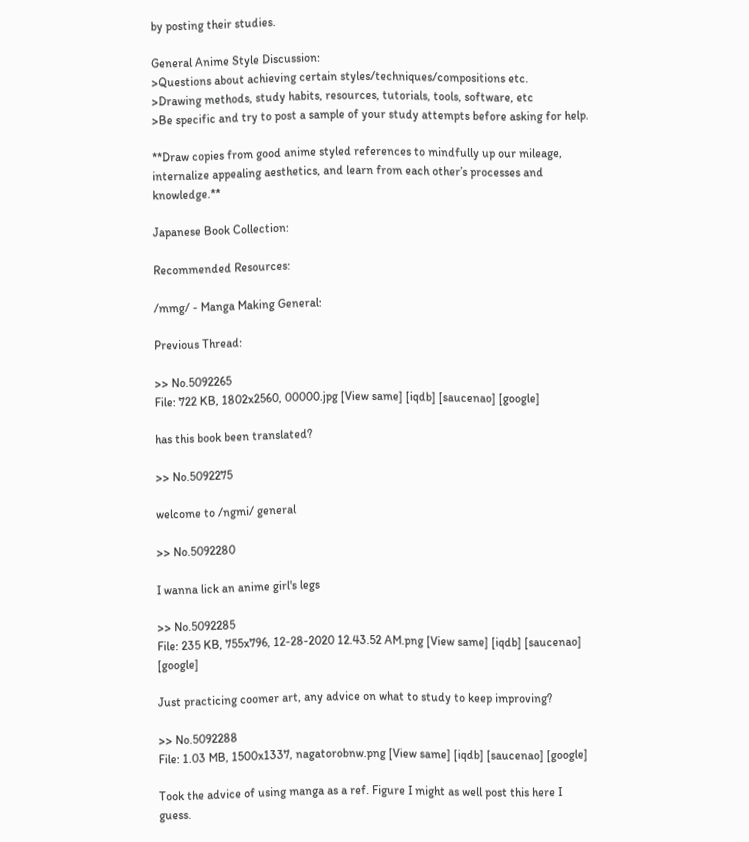by posting their studies.

General Anime Style Discussion:
>Questions about achieving certain styles/techniques/compositions etc.
>Drawing methods, study habits, resources, tutorials, tools, software, etc
>Be specific and try to post a sample of your study attempts before asking for help.

**Draw copies from good anime styled references to mindfully up our mileage, internalize appealing aesthetics, and learn from each other’s processes and knowledge.**

Japanese Book Collection:

Recommended Resources:

/mmg/ - Manga Making General:

Previous Thread:

>> No.5092265
File: 722 KB, 1802x2560, 00000.jpg [View same] [iqdb] [saucenao] [google]

has this book been translated?

>> No.5092275

welcome to /ngmi/ general

>> No.5092280

I wanna lick an anime girl's legs

>> No.5092285
File: 235 KB, 755x796, 12-28-2020 12.43.52 AM.png [View same] [iqdb] [saucenao] [google]

Just practicing coomer art, any advice on what to study to keep improving?

>> No.5092288
File: 1.03 MB, 1500x1337, nagatorobnw.png [View same] [iqdb] [saucenao] [google]

Took the advice of using manga as a ref. Figure I might as well post this here I guess.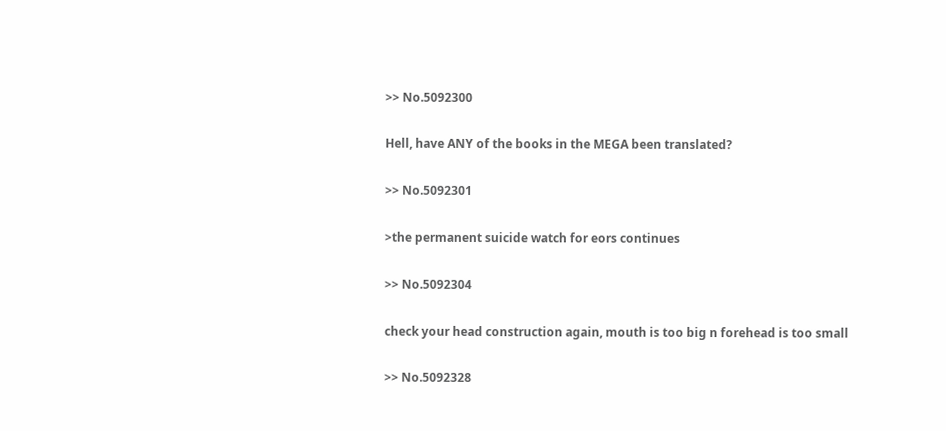>> No.5092300

Hell, have ANY of the books in the MEGA been translated?

>> No.5092301

>the permanent suicide watch for eors continues

>> No.5092304

check your head construction again, mouth is too big n forehead is too small

>> No.5092328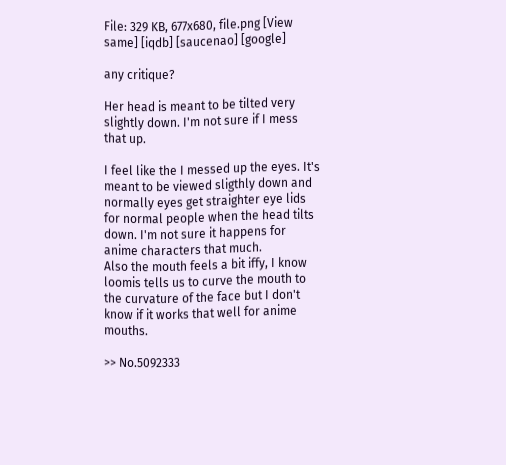File: 329 KB, 677x680, file.png [View same] [iqdb] [saucenao] [google]

any critique?

Her head is meant to be tilted very slightly down. I'm not sure if I mess that up.

I feel like the I messed up the eyes. It's meant to be viewed sligthly down and normally eyes get straighter eye lids for normal people when the head tilts down. I'm not sure it happens for anime characters that much.
Also the mouth feels a bit iffy, I know loomis tells us to curve the mouth to the curvature of the face but I don't know if it works that well for anime mouths.

>> No.5092333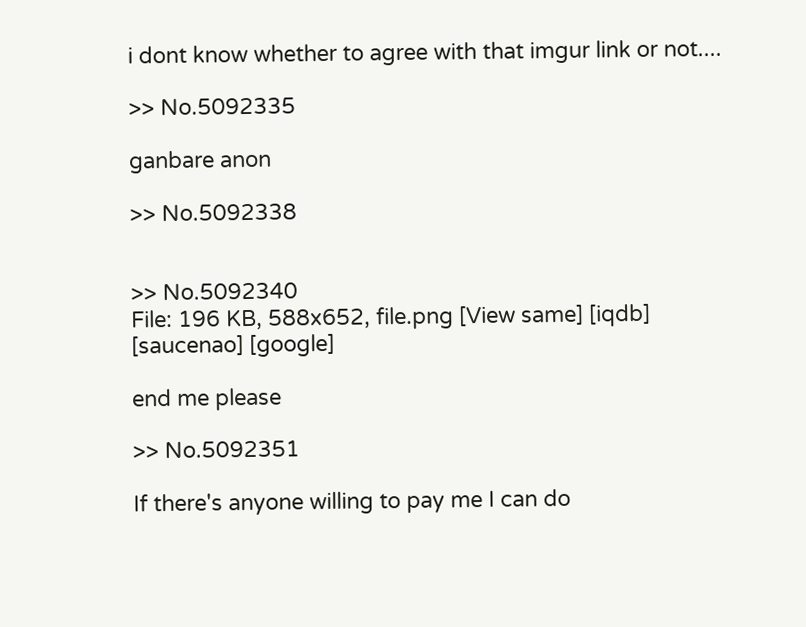i dont know whether to agree with that imgur link or not....

>> No.5092335

ganbare anon

>> No.5092338


>> No.5092340
File: 196 KB, 588x652, file.png [View same] [iqdb] [saucenao] [google]

end me please

>> No.5092351

If there's anyone willing to pay me I can do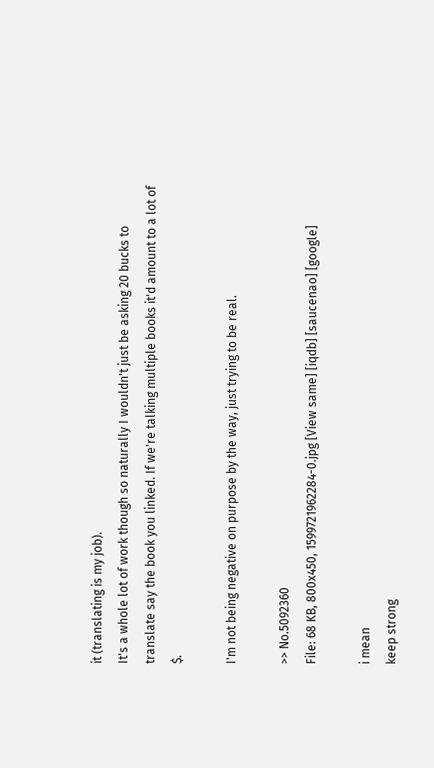it (translating is my job).
It's a whole lot of work though so naturally I wouldn't just be asking 20 bucks to translate say the book you linked. If we're talking multiple books it'd amount to a lot of $.

I'm not being negative on purpose by the way, just trying to be real.

>> No.5092360
File: 68 KB, 800x450, 1599721962284-0.jpg [View same] [iqdb] [saucenao] [google]

i mean
keep strong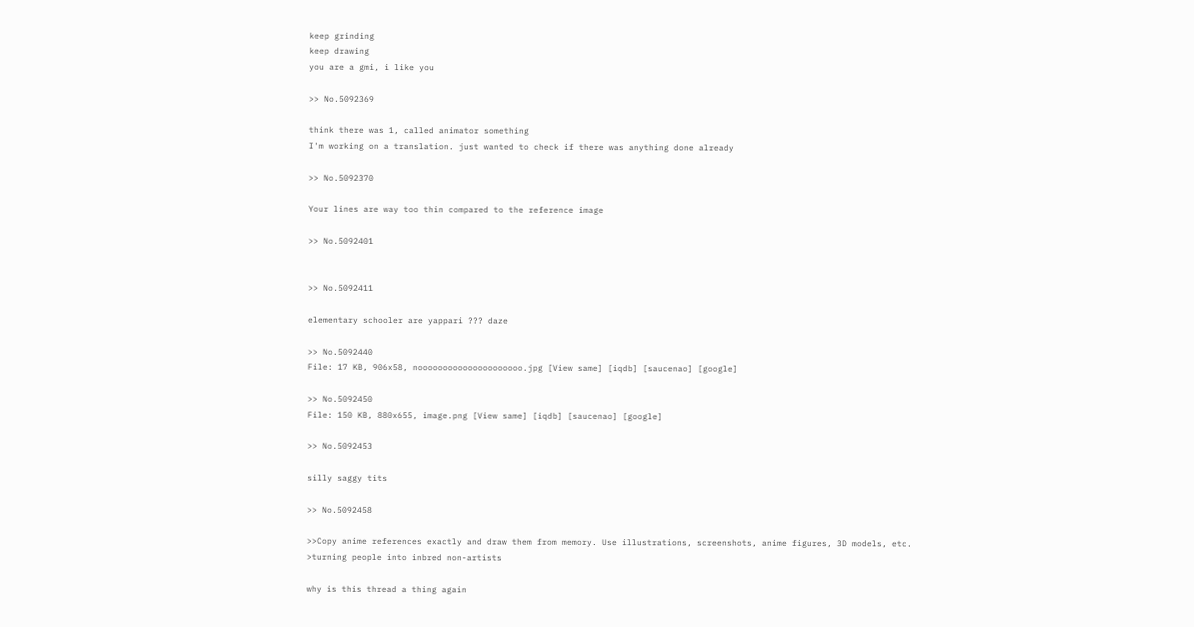keep grinding
keep drawing
you are a gmi, i like you

>> No.5092369

think there was 1, called animator something
I'm working on a translation. just wanted to check if there was anything done already

>> No.5092370

Your lines are way too thin compared to the reference image

>> No.5092401


>> No.5092411

elementary schooler are yappari ??? daze

>> No.5092440
File: 17 KB, 906x58, nooooooooooooooooooooo.jpg [View same] [iqdb] [saucenao] [google]

>> No.5092450
File: 150 KB, 880x655, image.png [View same] [iqdb] [saucenao] [google]

>> No.5092453

silly saggy tits

>> No.5092458

>>Copy anime references exactly and draw them from memory. Use illustrations, screenshots, anime figures, 3D models, etc.
>turning people into inbred non-artists

why is this thread a thing again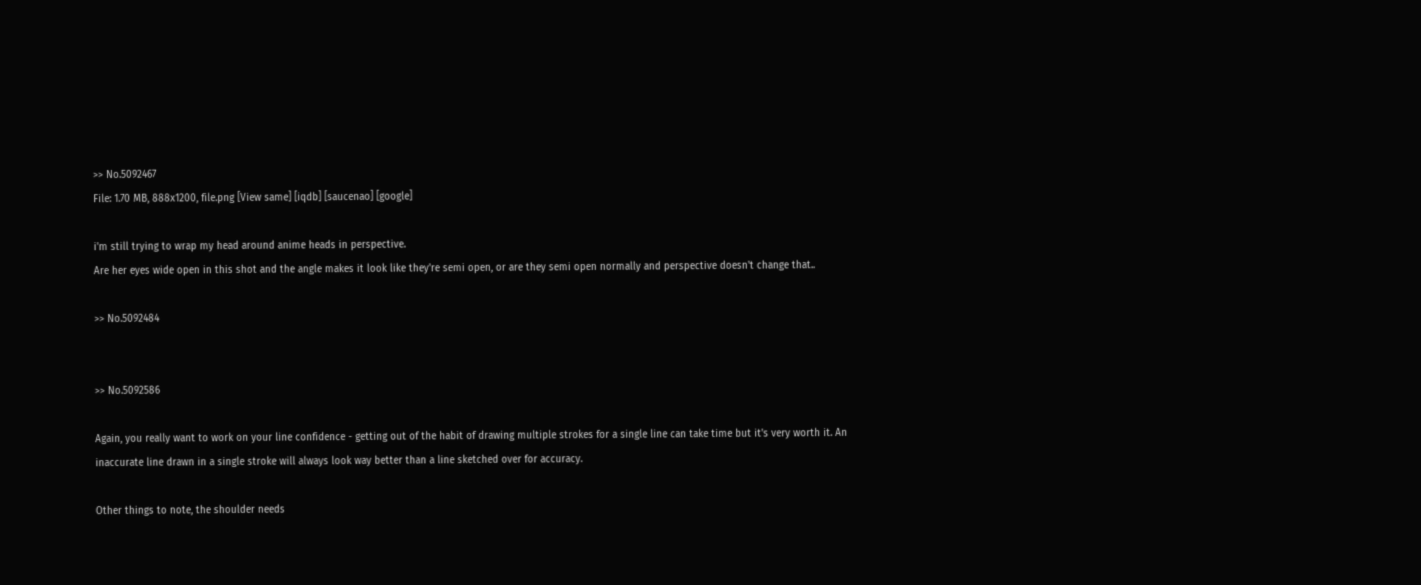>> No.5092467
File: 1.70 MB, 888x1200, file.png [View same] [iqdb] [saucenao] [google]

i'm still trying to wrap my head around anime heads in perspective.
Are her eyes wide open in this shot and the angle makes it look like they're semi open, or are they semi open normally and perspective doesn't change that..

>> No.5092484


>> No.5092586

Again, you really want to work on your line confidence - getting out of the habit of drawing multiple strokes for a single line can take time but it's very worth it. An inaccurate line drawn in a single stroke will always look way better than a line sketched over for accuracy.

Other things to note, the shoulder needs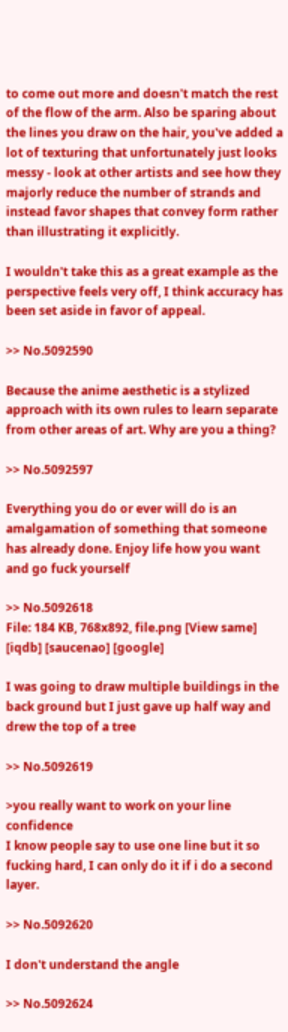to come out more and doesn't match the rest of the flow of the arm. Also be sparing about the lines you draw on the hair, you've added a lot of texturing that unfortunately just looks messy - look at other artists and see how they majorly reduce the number of strands and instead favor shapes that convey form rather than illustrating it explicitly.

I wouldn't take this as a great example as the perspective feels very off, I think accuracy has been set aside in favor of appeal.

>> No.5092590

Because the anime aesthetic is a stylized approach with its own rules to learn separate from other areas of art. Why are you a thing?

>> No.5092597

Everything you do or ever will do is an amalgamation of something that someone has already done. Enjoy life how you want and go fuck yourself

>> No.5092618
File: 184 KB, 768x892, file.png [View same] [iqdb] [saucenao] [google]

I was going to draw multiple buildings in the back ground but I just gave up half way and drew the top of a tree

>> No.5092619

>you really want to work on your line confidence
I know people say to use one line but it so fucking hard, I can only do it if i do a second layer.

>> No.5092620

I don't understand the angle

>> No.5092624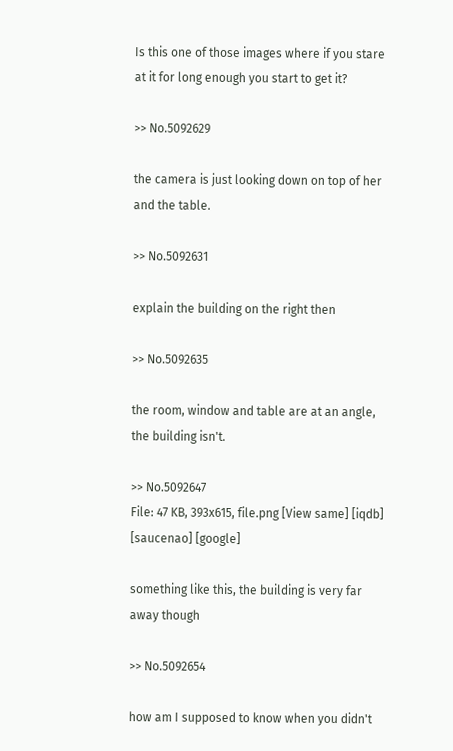Is this one of those images where if you stare at it for long enough you start to get it?

>> No.5092629

the camera is just looking down on top of her and the table.

>> No.5092631

explain the building on the right then

>> No.5092635

the room, window and table are at an angle, the building isn't.

>> No.5092647
File: 47 KB, 393x615, file.png [View same] [iqdb] [saucenao] [google]

something like this, the building is very far away though

>> No.5092654

how am I supposed to know when you didn't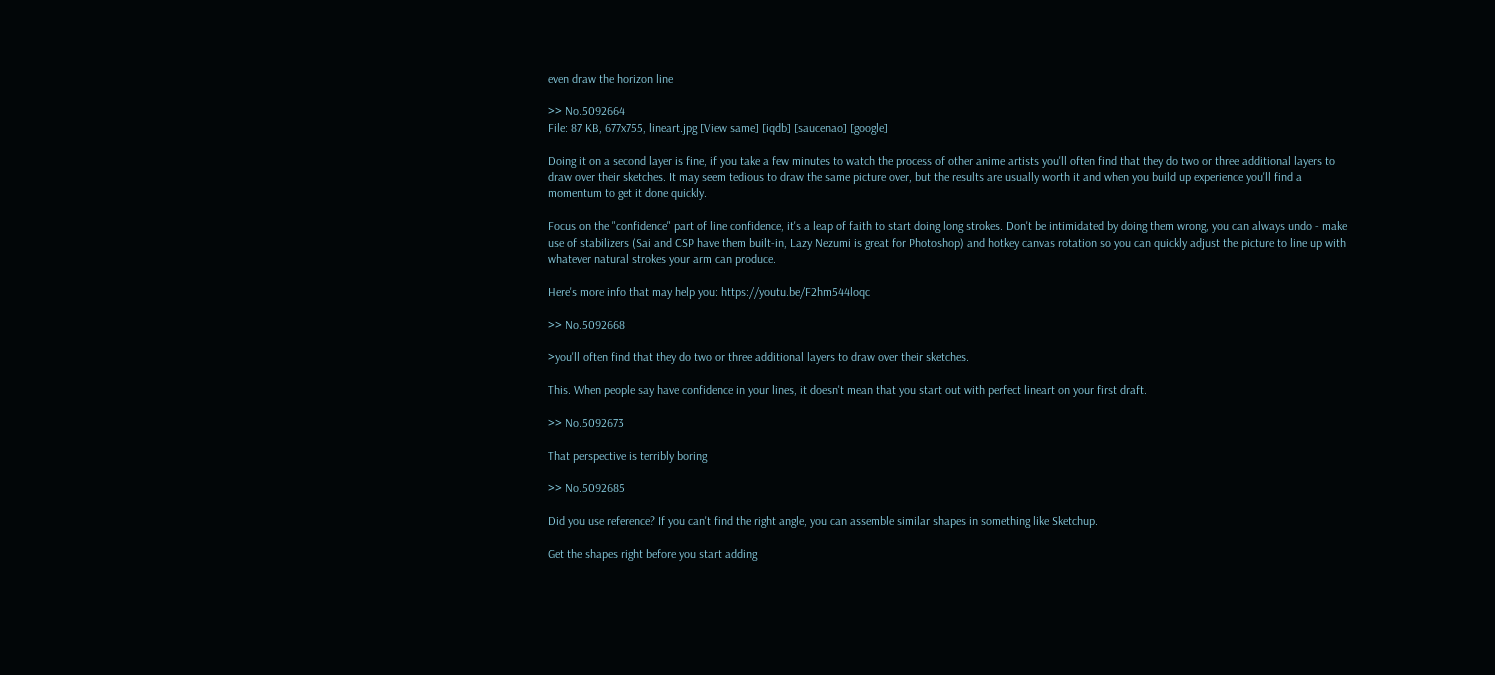even draw the horizon line

>> No.5092664
File: 87 KB, 677x755, lineart.jpg [View same] [iqdb] [saucenao] [google]

Doing it on a second layer is fine, if you take a few minutes to watch the process of other anime artists you'll often find that they do two or three additional layers to draw over their sketches. It may seem tedious to draw the same picture over, but the results are usually worth it and when you build up experience you'll find a momentum to get it done quickly.

Focus on the "confidence" part of line confidence, it's a leap of faith to start doing long strokes. Don't be intimidated by doing them wrong, you can always undo - make use of stabilizers (Sai and CSP have them built-in, Lazy Nezumi is great for Photoshop) and hotkey canvas rotation so you can quickly adjust the picture to line up with whatever natural strokes your arm can produce.

Here's more info that may help you: https://youtu.be/F2hm544loqc

>> No.5092668

>you'll often find that they do two or three additional layers to draw over their sketches.

This. When people say have confidence in your lines, it doesn't mean that you start out with perfect lineart on your first draft.

>> No.5092673

That perspective is terribly boring

>> No.5092685

Did you use reference? If you can't find the right angle, you can assemble similar shapes in something like Sketchup.

Get the shapes right before you start adding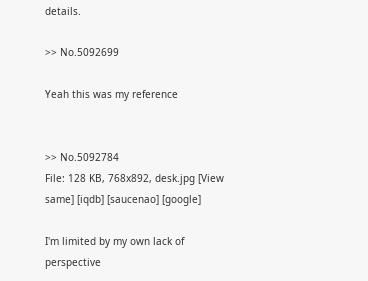details.

>> No.5092699

Yeah this was my reference


>> No.5092784
File: 128 KB, 768x892, desk.jpg [View same] [iqdb] [saucenao] [google]

I'm limited by my own lack of perspective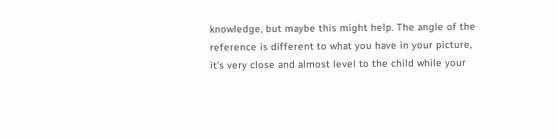knowledge, but maybe this might help. The angle of the reference is different to what you have in your picture, it's very close and almost level to the child while your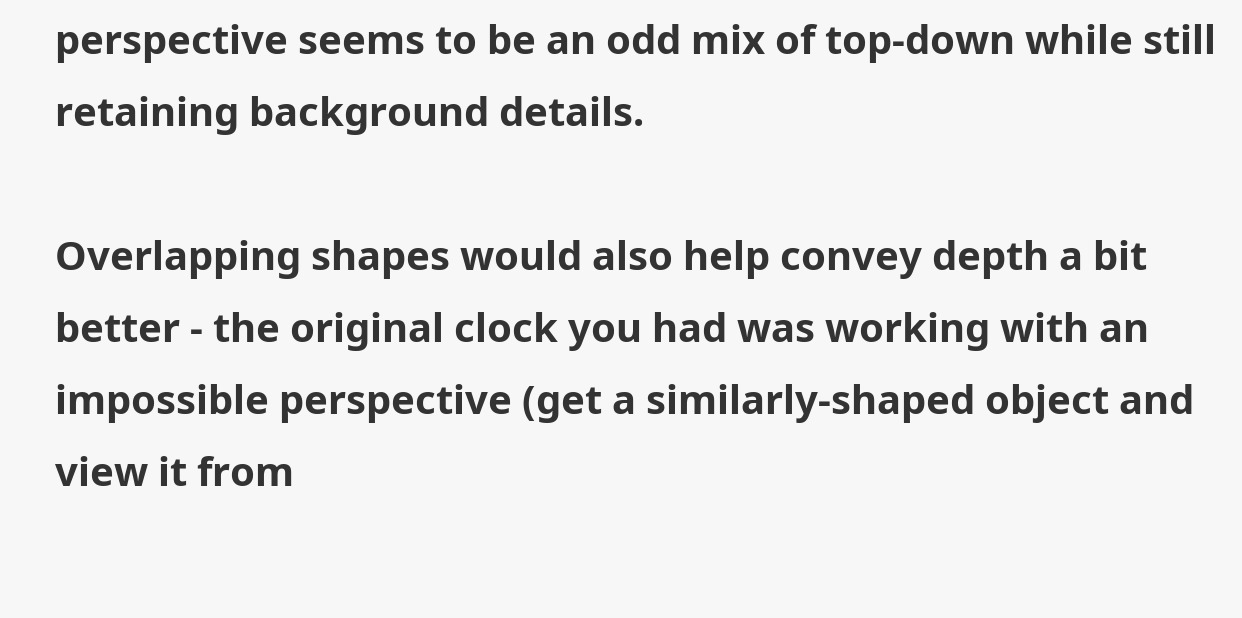perspective seems to be an odd mix of top-down while still retaining background details.

Overlapping shapes would also help convey depth a bit better - the original clock you had was working with an impossible perspective (get a similarly-shaped object and view it from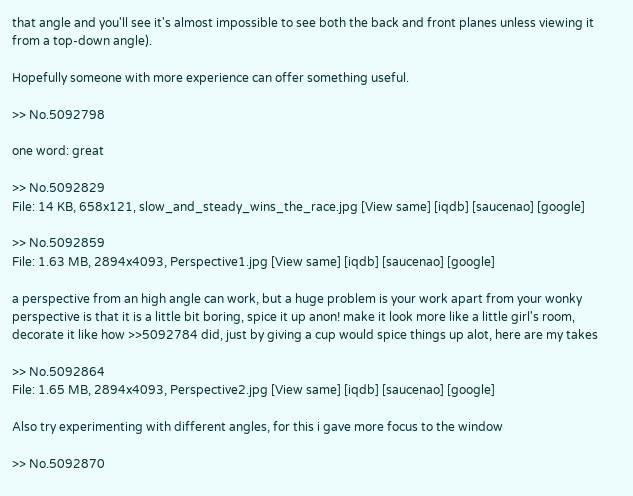that angle and you'll see it's almost impossible to see both the back and front planes unless viewing it from a top-down angle).

Hopefully someone with more experience can offer something useful.

>> No.5092798

one word: great

>> No.5092829
File: 14 KB, 658x121, slow_and_steady_wins_the_race.jpg [View same] [iqdb] [saucenao] [google]

>> No.5092859
File: 1.63 MB, 2894x4093, Perspective1.jpg [View same] [iqdb] [saucenao] [google]

a perspective from an high angle can work, but a huge problem is your work apart from your wonky perspective is that it is a little bit boring, spice it up anon! make it look more like a little girl's room, decorate it like how >>5092784 did, just by giving a cup would spice things up alot, here are my takes

>> No.5092864
File: 1.65 MB, 2894x4093, Perspective2.jpg [View same] [iqdb] [saucenao] [google]

Also try experimenting with different angles, for this i gave more focus to the window

>> No.5092870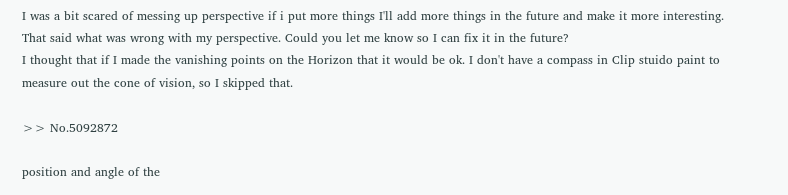I was a bit scared of messing up perspective if i put more things I'll add more things in the future and make it more interesting.
That said what was wrong with my perspective. Could you let me know so I can fix it in the future?
I thought that if I made the vanishing points on the Horizon that it would be ok. I don't have a compass in Clip stuido paint to measure out the cone of vision, so I skipped that.

>> No.5092872

position and angle of the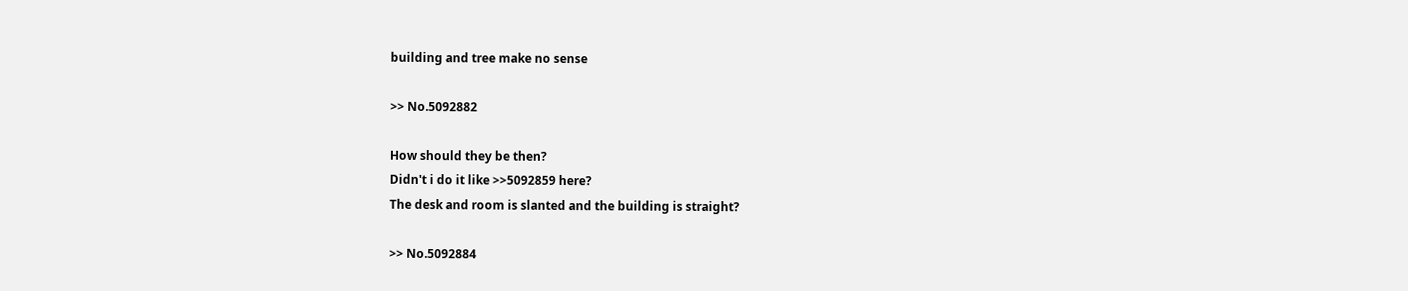building and tree make no sense

>> No.5092882

How should they be then?
Didn't i do it like >>5092859 here?
The desk and room is slanted and the building is straight?

>> No.5092884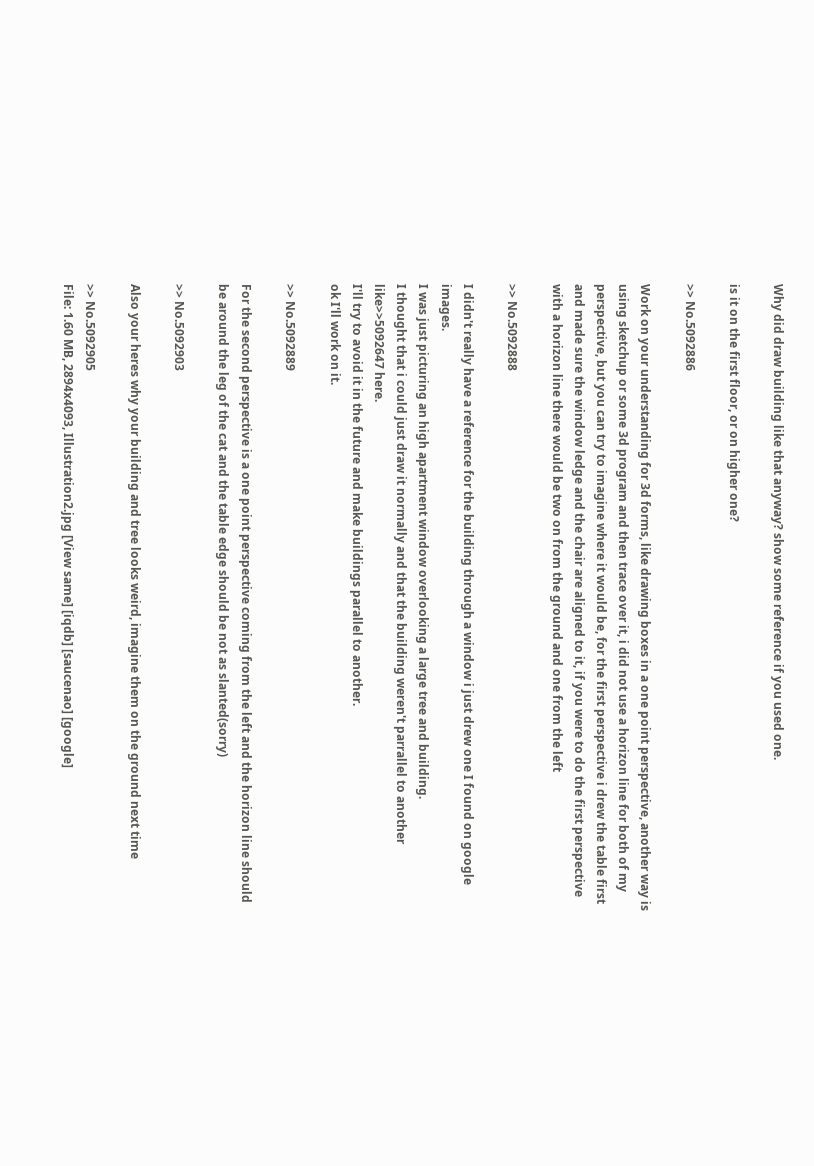Why did draw building like that anyway? show some reference if you used one.

is it on the first floor, or on higher one?

>> No.5092886

Work on your understanding for 3d forms, like drawing boxes in a one point perspective, another way is using sketchup or some 3d program and then trace over it, i did not use a horizon line for both of my perspective, but you can try to imagine where it would be, for the first perspective i drew the table first and made sure the window ledge and the chair are aligned to it, if you were to do the first perspective with a horizon line there would be two on from the ground and one from the left

>> No.5092888

I didn't really have a reference for the building through a window i just drew one I found on google images.
I was just picturing an high apartment window overlooking a large tree and building.
I thought that i could just draw it normally and that the building weren't parrallel to another like>>5092647 here.
I'll try to avoid it in the future and make buildings parallel to another.
ok I'll work on it.

>> No.5092889

For the second perspective is a one point perspective coming from the left and the horizon line should be around the leg of the cat and the table edge should be not as slanted(sorry)

>> No.5092903

Also your heres why your building and tree looks weird, imagine them on the ground next time

>> No.5092905
File: 1.60 MB, 2894x4093, Illustration2.jpg [View same] [iqdb] [saucenao] [google]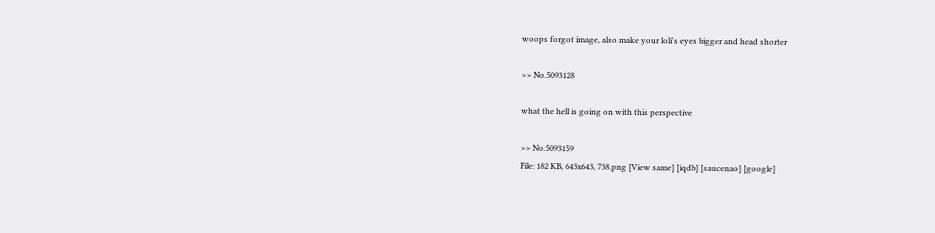woops forgot image, also make your loli's eyes bigger and head shorter

>> No.5093128

what the hell is going on with this perspective

>> No.5093159
File: 182 KB, 643x643, 738.png [View same] [iqdb] [saucenao] [google]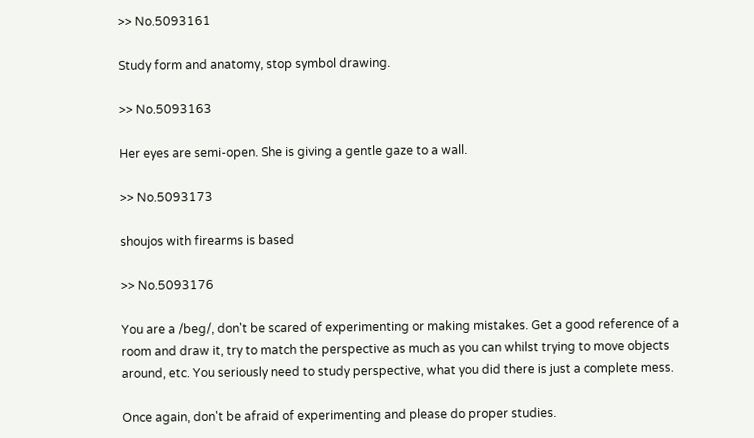>> No.5093161

Study form and anatomy, stop symbol drawing.

>> No.5093163

Her eyes are semi-open. She is giving a gentle gaze to a wall.

>> No.5093173

shoujos with firearms is based

>> No.5093176

You are a /beg/, don't be scared of experimenting or making mistakes. Get a good reference of a room and draw it, try to match the perspective as much as you can whilst trying to move objects around, etc. You seriously need to study perspective, what you did there is just a complete mess.

Once again, don't be afraid of experimenting and please do proper studies.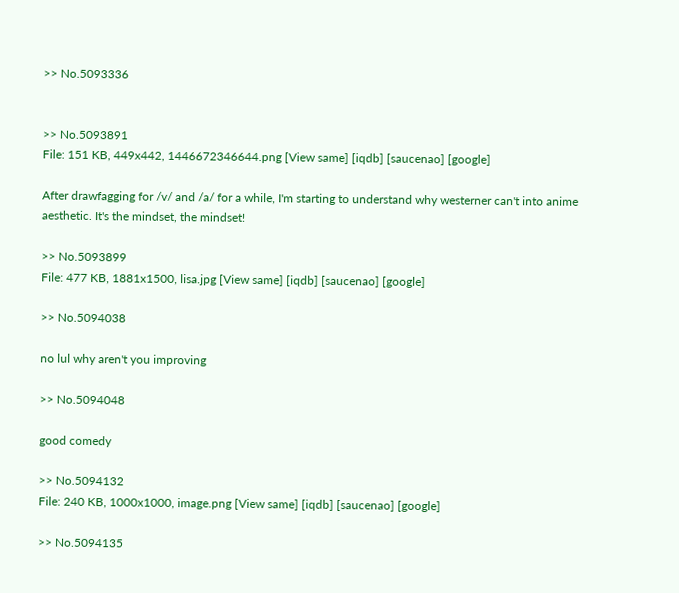>> No.5093336


>> No.5093891
File: 151 KB, 449x442, 1446672346644.png [View same] [iqdb] [saucenao] [google]

After drawfagging for /v/ and /a/ for a while, I'm starting to understand why westerner can't into anime aesthetic. It's the mindset, the mindset!

>> No.5093899
File: 477 KB, 1881x1500, lisa.jpg [View same] [iqdb] [saucenao] [google]

>> No.5094038

no lul why aren't you improving

>> No.5094048

good comedy

>> No.5094132
File: 240 KB, 1000x1000, image.png [View same] [iqdb] [saucenao] [google]

>> No.5094135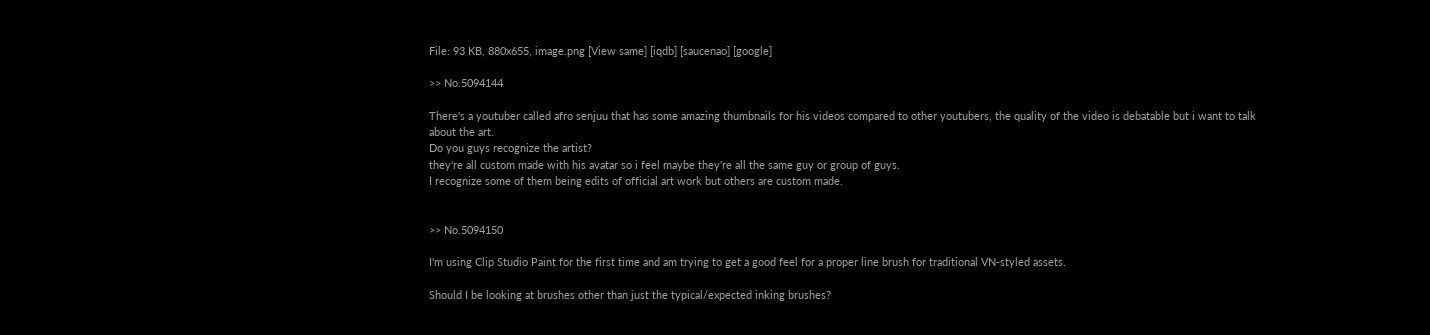File: 93 KB, 880x655, image.png [View same] [iqdb] [saucenao] [google]

>> No.5094144

There's a youtuber called afro senjuu that has some amazing thumbnails for his videos compared to other youtubers, the quality of the video is debatable but i want to talk about the art.
Do you guys recognize the artist?
they're all custom made with his avatar so i feel maybe they're all the same guy or group of guys.
I recognize some of them being edits of official art work but others are custom made.


>> No.5094150

I'm using Clip Studio Paint for the first time and am trying to get a good feel for a proper line brush for traditional VN-styled assets.

Should I be looking at brushes other than just the typical/expected inking brushes?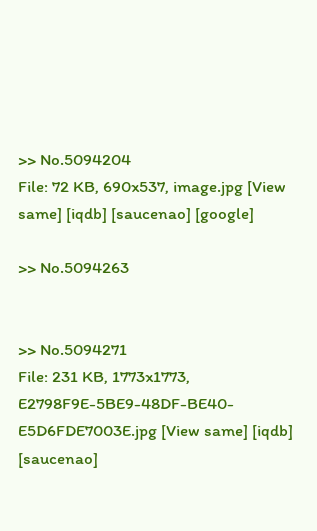>> No.5094204
File: 72 KB, 690x537, image.jpg [View same] [iqdb] [saucenao] [google]

>> No.5094263


>> No.5094271
File: 231 KB, 1773x1773, E2798F9E-5BE9-48DF-BE40-E5D6FDE7003E.jpg [View same] [iqdb] [saucenao]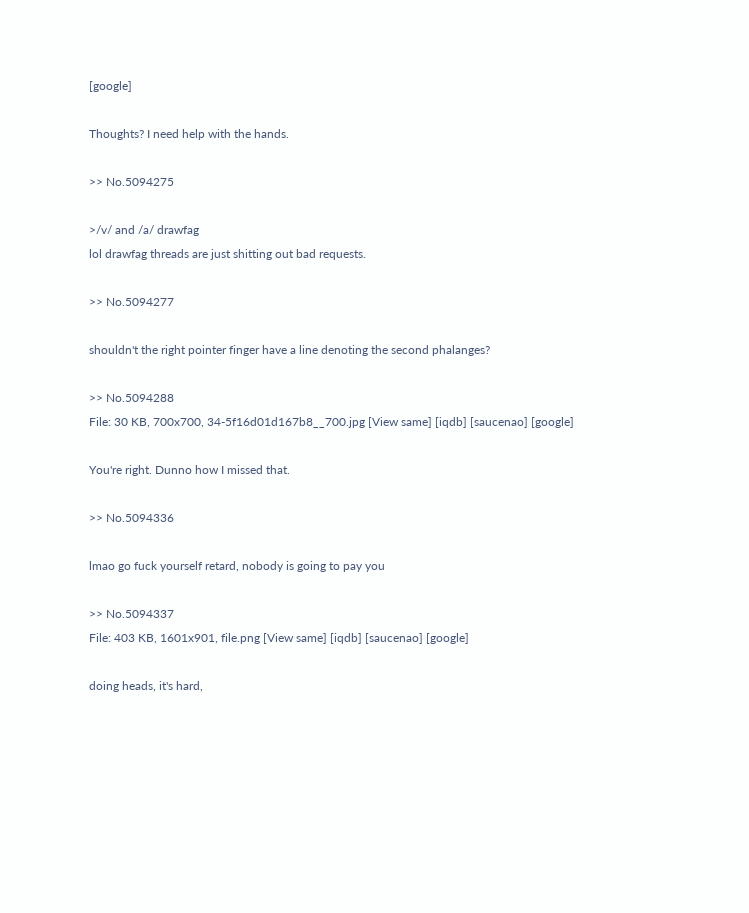[google]

Thoughts? I need help with the hands.

>> No.5094275

>/v/ and /a/ drawfag
lol drawfag threads are just shitting out bad requests.

>> No.5094277

shouldn't the right pointer finger have a line denoting the second phalanges?

>> No.5094288
File: 30 KB, 700x700, 34-5f16d01d167b8__700.jpg [View same] [iqdb] [saucenao] [google]

You're right. Dunno how I missed that.

>> No.5094336

lmao go fuck yourself retard, nobody is going to pay you

>> No.5094337
File: 403 KB, 1601x901, file.png [View same] [iqdb] [saucenao] [google]

doing heads, it's hard,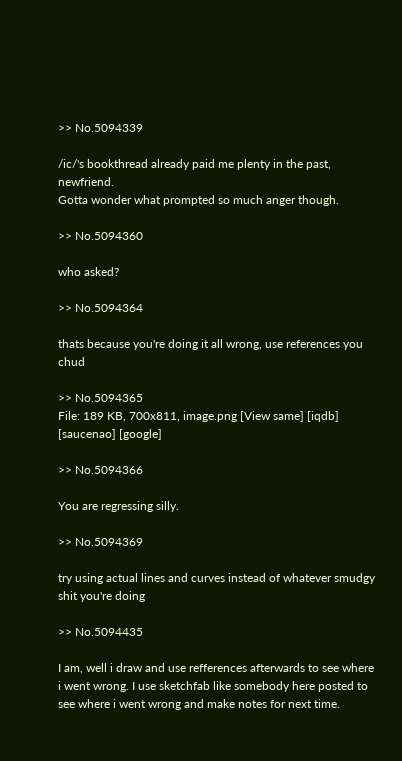>> No.5094339

/ic/'s bookthread already paid me plenty in the past, newfriend.
Gotta wonder what prompted so much anger though.

>> No.5094360

who asked?

>> No.5094364

thats because you're doing it all wrong, use references you chud

>> No.5094365
File: 189 KB, 700x811, image.png [View same] [iqdb] [saucenao] [google]

>> No.5094366

You are regressing silly.

>> No.5094369

try using actual lines and curves instead of whatever smudgy shit you're doing

>> No.5094435

I am, well i draw and use refferences afterwards to see where i went wrong. I use sketchfab like somebody here posted to see where i went wrong and make notes for next time.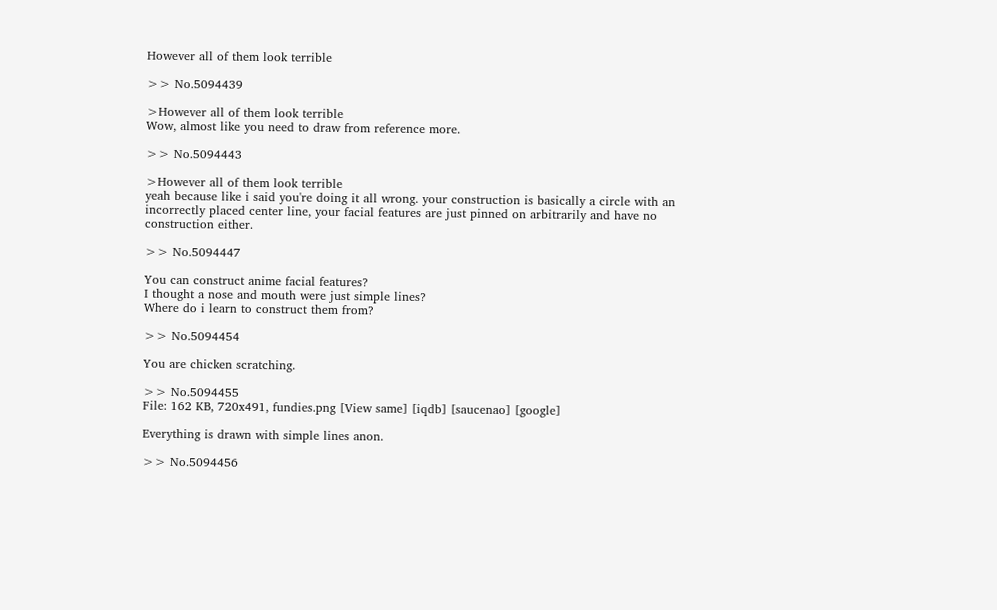However all of them look terrible

>> No.5094439

>However all of them look terrible
Wow, almost like you need to draw from reference more.

>> No.5094443

>However all of them look terrible
yeah because like i said you're doing it all wrong. your construction is basically a circle with an incorrectly placed center line, your facial features are just pinned on arbitrarily and have no construction either.

>> No.5094447

You can construct anime facial features?
I thought a nose and mouth were just simple lines?
Where do i learn to construct them from?

>> No.5094454

You are chicken scratching.

>> No.5094455
File: 162 KB, 720x491, fundies.png [View same] [iqdb] [saucenao] [google]

Everything is drawn with simple lines anon.

>> No.5094456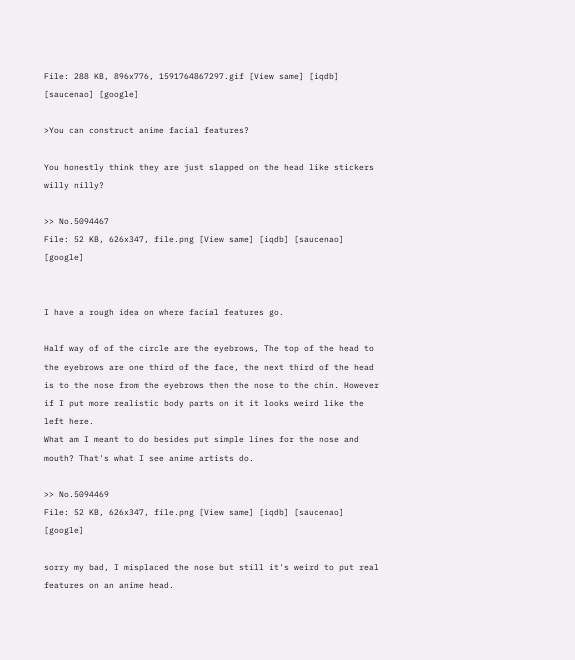File: 288 KB, 896x776, 1591764867297.gif [View same] [iqdb] [saucenao] [google]

>You can construct anime facial features?

You honestly think they are just slapped on the head like stickers willy nilly?

>> No.5094467
File: 52 KB, 626x347, file.png [View same] [iqdb] [saucenao] [google]


I have a rough idea on where facial features go.

Half way of of the circle are the eyebrows, The top of the head to the eyebrows are one third of the face, the next third of the head is to the nose from the eyebrows then the nose to the chin. However if I put more realistic body parts on it it looks weird like the left here.
What am I meant to do besides put simple lines for the nose and mouth? That's what I see anime artists do.

>> No.5094469
File: 52 KB, 626x347, file.png [View same] [iqdb] [saucenao] [google]

sorry my bad, I misplaced the nose but still it's weird to put real features on an anime head.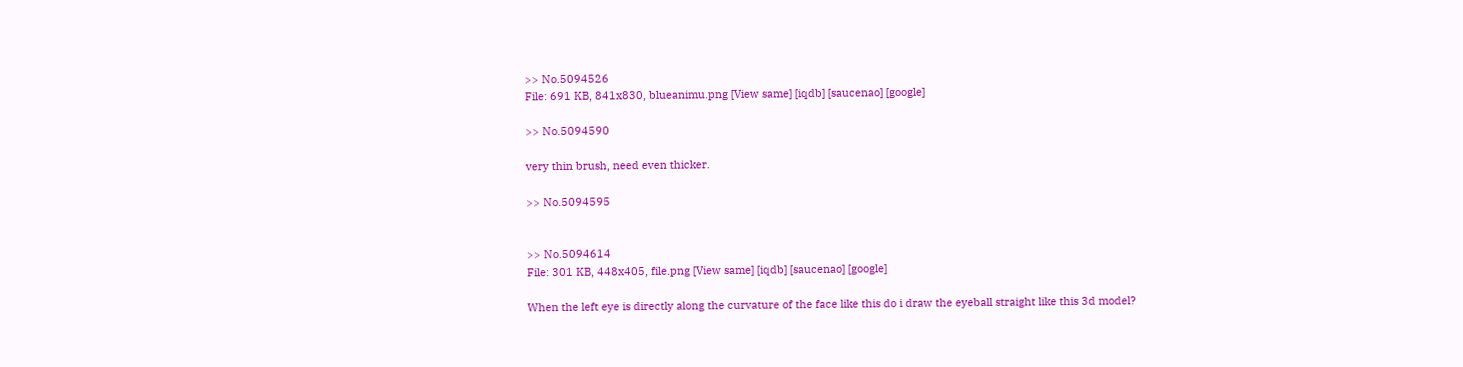>> No.5094526
File: 691 KB, 841x830, blueanimu.png [View same] [iqdb] [saucenao] [google]

>> No.5094590

very thin brush, need even thicker.

>> No.5094595


>> No.5094614
File: 301 KB, 448x405, file.png [View same] [iqdb] [saucenao] [google]

When the left eye is directly along the curvature of the face like this do i draw the eyeball straight like this 3d model?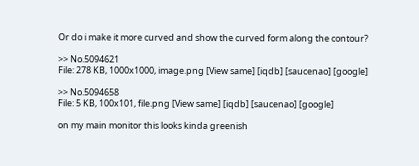Or do i make it more curved and show the curved form along the contour?

>> No.5094621
File: 278 KB, 1000x1000, image.png [View same] [iqdb] [saucenao] [google]

>> No.5094658
File: 5 KB, 100x101, file.png [View same] [iqdb] [saucenao] [google]

on my main monitor this looks kinda greenish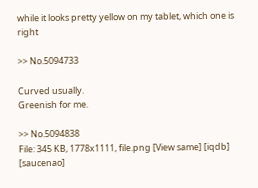while it looks pretty yellow on my tablet, which one is right

>> No.5094733

Curved usually.
Greenish for me.

>> No.5094838
File: 345 KB, 1778x1111, file.png [View same] [iqdb] [saucenao]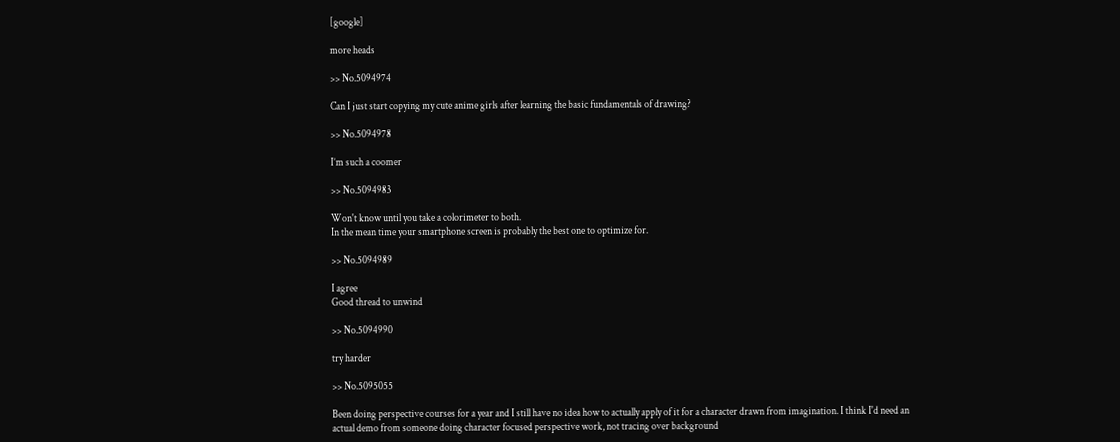[google]

more heads

>> No.5094974

Can I just start copying my cute anime girls after learning the basic fundamentals of drawing?

>> No.5094978

I’m such a coomer

>> No.5094983

Won't know until you take a colorimeter to both.
In the mean time your smartphone screen is probably the best one to optimize for.

>> No.5094989

I agree
Good thread to unwind

>> No.5094990

try harder

>> No.5095055

Been doing perspective courses for a year and I still have no idea how to actually apply of it for a character drawn from imagination. I think I'd need an actual demo from someone doing character focused perspective work, not tracing over background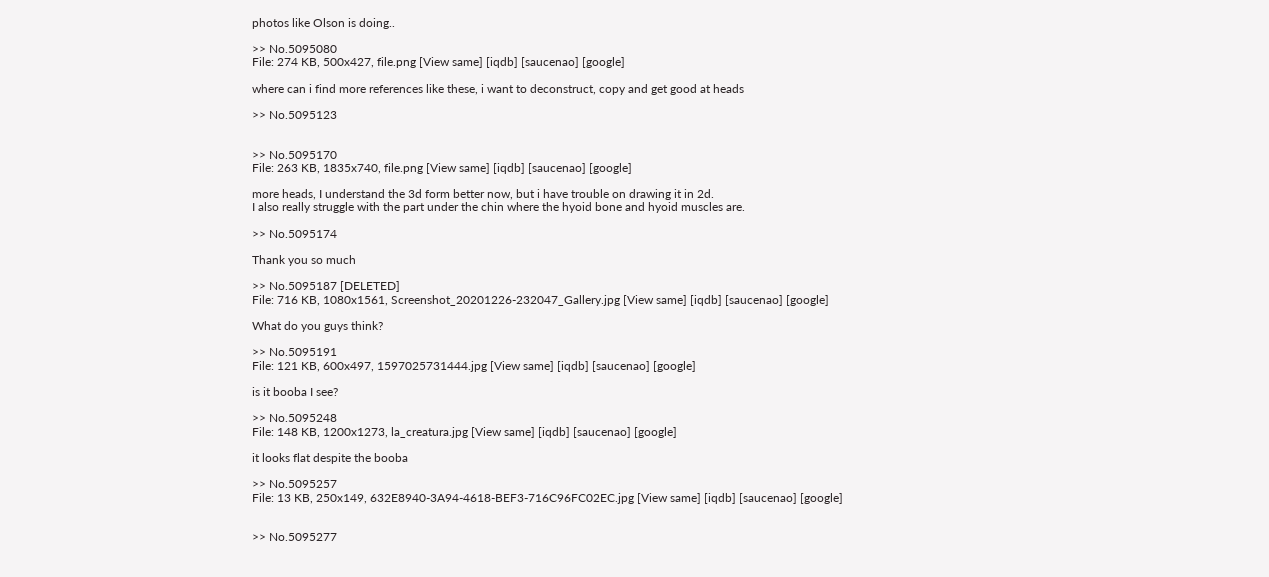photos like Olson is doing..

>> No.5095080
File: 274 KB, 500x427, file.png [View same] [iqdb] [saucenao] [google]

where can i find more references like these, i want to deconstruct, copy and get good at heads

>> No.5095123


>> No.5095170
File: 263 KB, 1835x740, file.png [View same] [iqdb] [saucenao] [google]

more heads, I understand the 3d form better now, but i have trouble on drawing it in 2d.
I also really struggle with the part under the chin where the hyoid bone and hyoid muscles are.

>> No.5095174

Thank you so much

>> No.5095187 [DELETED]
File: 716 KB, 1080x1561, Screenshot_20201226-232047_Gallery.jpg [View same] [iqdb] [saucenao] [google]

What do you guys think?

>> No.5095191
File: 121 KB, 600x497, 1597025731444.jpg [View same] [iqdb] [saucenao] [google]

is it booba I see?

>> No.5095248
File: 148 KB, 1200x1273, la_creatura.jpg [View same] [iqdb] [saucenao] [google]

it looks flat despite the booba

>> No.5095257
File: 13 KB, 250x149, 632E8940-3A94-4618-BEF3-716C96FC02EC.jpg [View same] [iqdb] [saucenao] [google]


>> No.5095277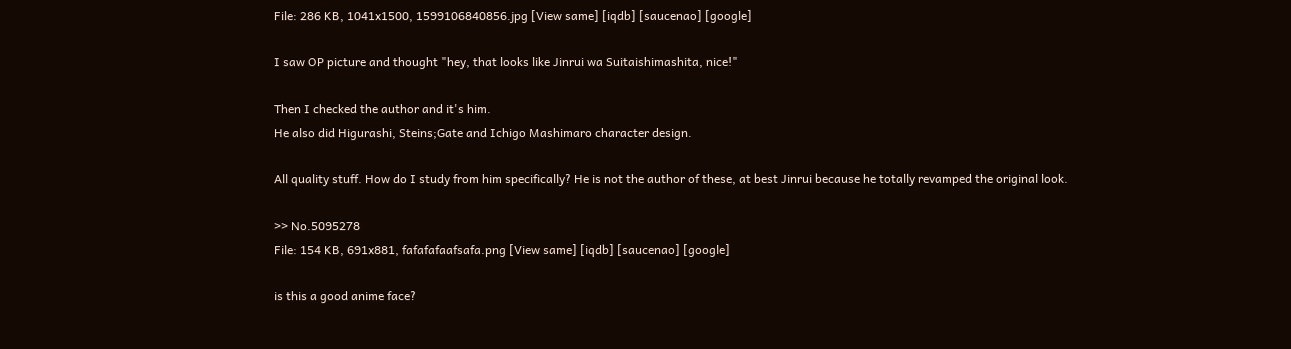File: 286 KB, 1041x1500, 1599106840856.jpg [View same] [iqdb] [saucenao] [google]

I saw OP picture and thought "hey, that looks like Jinrui wa Suitaishimashita, nice!"

Then I checked the author and it's him.
He also did Higurashi, Steins;Gate and Ichigo Mashimaro character design.

All quality stuff. How do I study from him specifically? He is not the author of these, at best Jinrui because he totally revamped the original look.

>> No.5095278
File: 154 KB, 691x881, fafafafaafsafa.png [View same] [iqdb] [saucenao] [google]

is this a good anime face?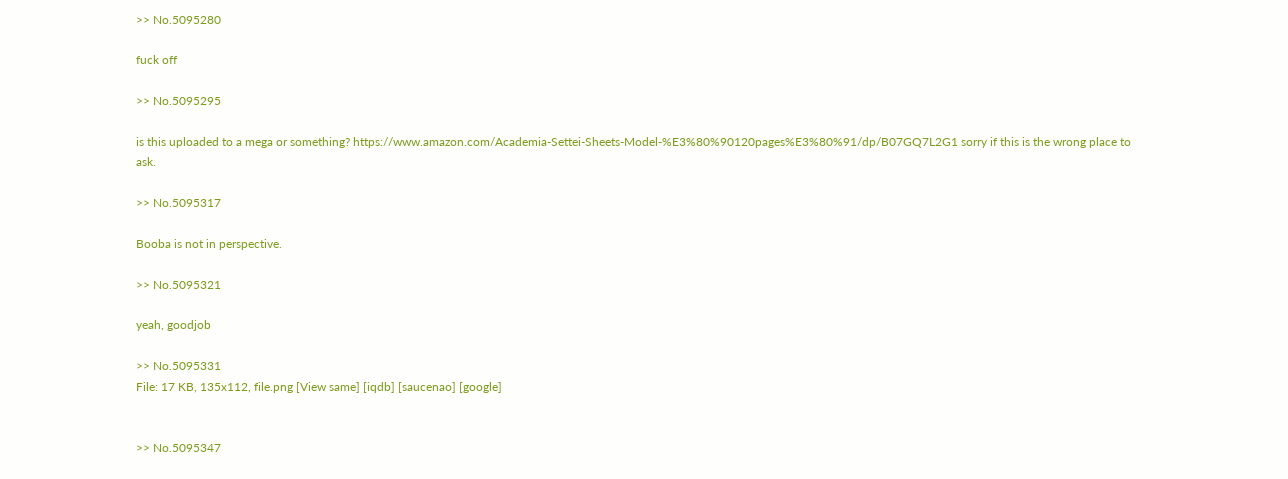>> No.5095280

fuck off

>> No.5095295

is this uploaded to a mega or something? https://www.amazon.com/Academia-Settei-Sheets-Model-%E3%80%90120pages%E3%80%91/dp/B07GQ7L2G1 sorry if this is the wrong place to ask.

>> No.5095317

Booba is not in perspective.

>> No.5095321

yeah, goodjob

>> No.5095331
File: 17 KB, 135x112, file.png [View same] [iqdb] [saucenao] [google]


>> No.5095347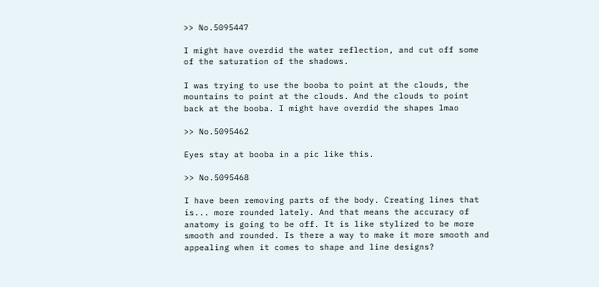>> No.5095447

I might have overdid the water reflection, and cut off some of the saturation of the shadows.

I was trying to use the booba to point at the clouds, the mountains to point at the clouds. And the clouds to point back at the booba. I might have overdid the shapes lmao

>> No.5095462

Eyes stay at booba in a pic like this.

>> No.5095468

I have been removing parts of the body. Creating lines that is... more rounded lately. And that means the accuracy of anatomy is going to be off. It is like stylized to be more smooth and rounded. Is there a way to make it more smooth and appealing when it comes to shape and line designs?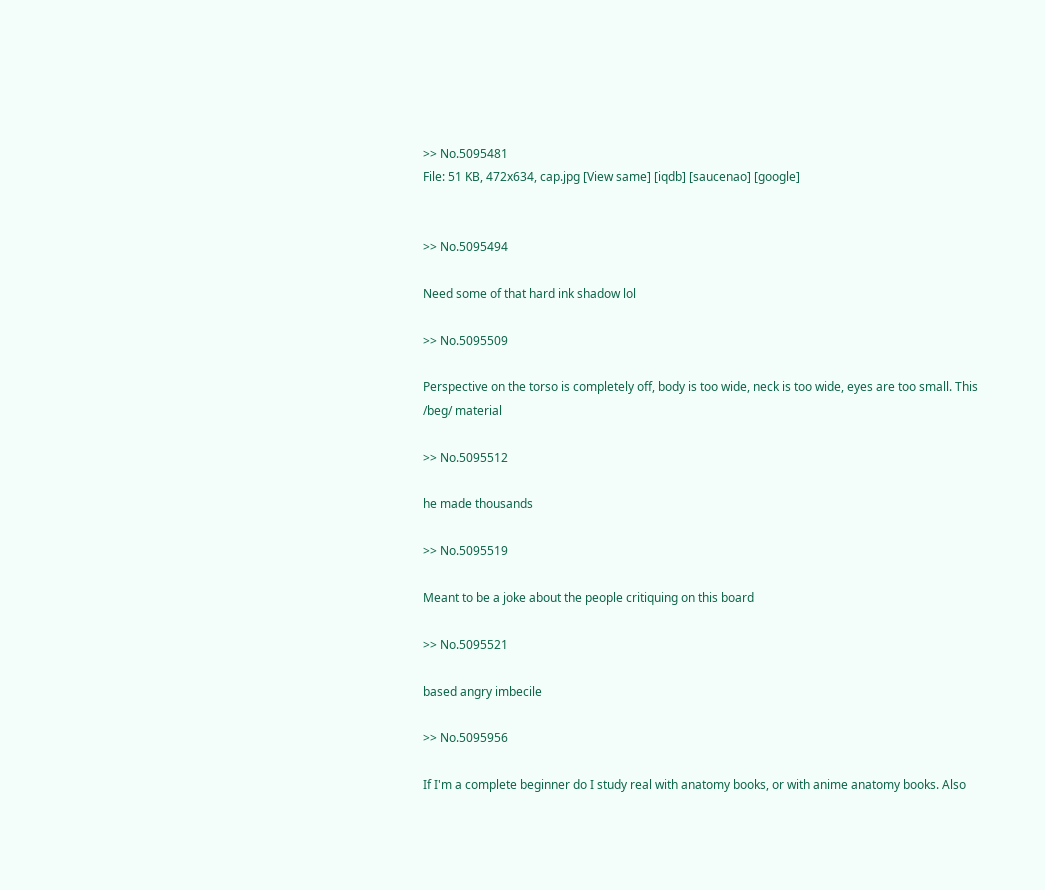>> No.5095481
File: 51 KB, 472x634, cap.jpg [View same] [iqdb] [saucenao] [google]


>> No.5095494

Need some of that hard ink shadow lol

>> No.5095509

Perspective on the torso is completely off, body is too wide, neck is too wide, eyes are too small. This /beg/ material

>> No.5095512

he made thousands

>> No.5095519

Meant to be a joke about the people critiquing on this board

>> No.5095521

based angry imbecile

>> No.5095956

If I'm a complete beginner do I study real with anatomy books, or with anime anatomy books. Also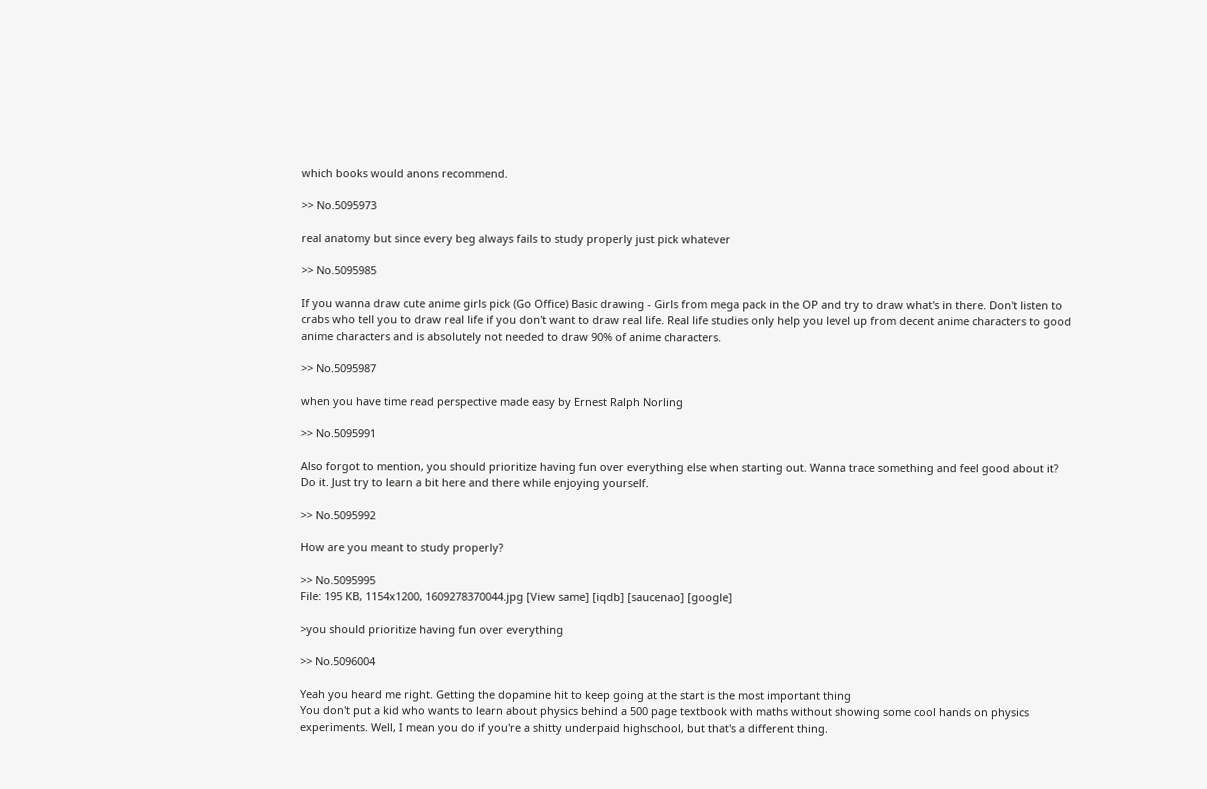which books would anons recommend.

>> No.5095973

real anatomy but since every beg always fails to study properly just pick whatever

>> No.5095985

If you wanna draw cute anime girls pick (Go Office) Basic drawing - Girls from mega pack in the OP and try to draw what's in there. Don't listen to crabs who tell you to draw real life if you don't want to draw real life. Real life studies only help you level up from decent anime characters to good anime characters and is absolutely not needed to draw 90% of anime characters.

>> No.5095987

when you have time read perspective made easy by Ernest Ralph Norling

>> No.5095991

Also forgot to mention, you should prioritize having fun over everything else when starting out. Wanna trace something and feel good about it? Do it. Just try to learn a bit here and there while enjoying yourself.

>> No.5095992

How are you meant to study properly?

>> No.5095995
File: 195 KB, 1154x1200, 1609278370044.jpg [View same] [iqdb] [saucenao] [google]

>you should prioritize having fun over everything

>> No.5096004

Yeah you heard me right. Getting the dopamine hit to keep going at the start is the most important thing
You don't put a kid who wants to learn about physics behind a 500 page textbook with maths without showing some cool hands on physics experiments. Well, I mean you do if you're a shitty underpaid highschool, but that's a different thing.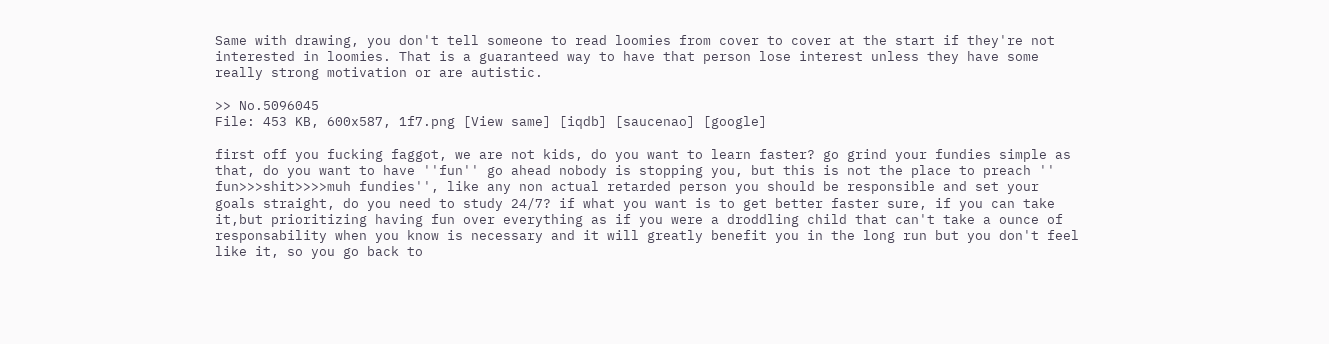Same with drawing, you don't tell someone to read loomies from cover to cover at the start if they're not interested in loomies. That is a guaranteed way to have that person lose interest unless they have some really strong motivation or are autistic.

>> No.5096045
File: 453 KB, 600x587, 1f7.png [View same] [iqdb] [saucenao] [google]

first off you fucking faggot, we are not kids, do you want to learn faster? go grind your fundies simple as that, do you want to have ''fun'' go ahead nobody is stopping you, but this is not the place to preach '' fun>>>shit>>>>muh fundies'', like any non actual retarded person you should be responsible and set your goals straight, do you need to study 24/7? if what you want is to get better faster sure, if you can take it,but prioritizing having fun over everything as if you were a droddling child that can't take a ounce of responsability when you know is necessary and it will greatly benefit you in the long run but you don't feel like it, so you go back to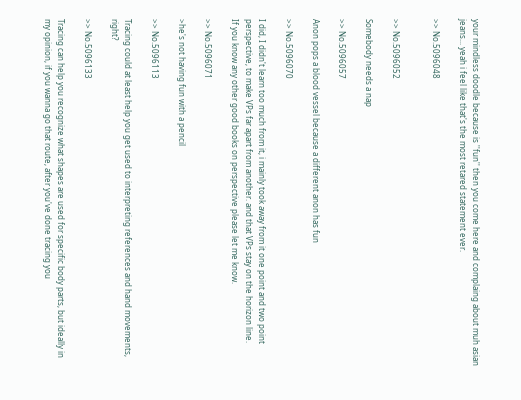your mindless doodle because is ''fun'' then you come here and complaing about muh asian jeans... yeah i feel like that's the most retared statement ever.

>> No.5096048


>> No.5096052

Somebody needs a nap

>> No.5096057

Anon pops a blood vessel because a different anon has fun

>> No.5096070

I did, I didn't learn too much from it, i mainly took away from it one point and two point perspective, to make VPs far apart from another. and that VPs stay on the horizon line.
If you know any other good books on perspective please let me know.

>> No.5096071

>he's not having fun with a pencil

>> No.5096113

Tracing could at least help you get used to interpreting references and hand movements, right?

>> No.5096133

Tracing can help you recognize what shapes are used for specific body parts, but ideally in my opinion, if you wanna go that route, after you've done tracing you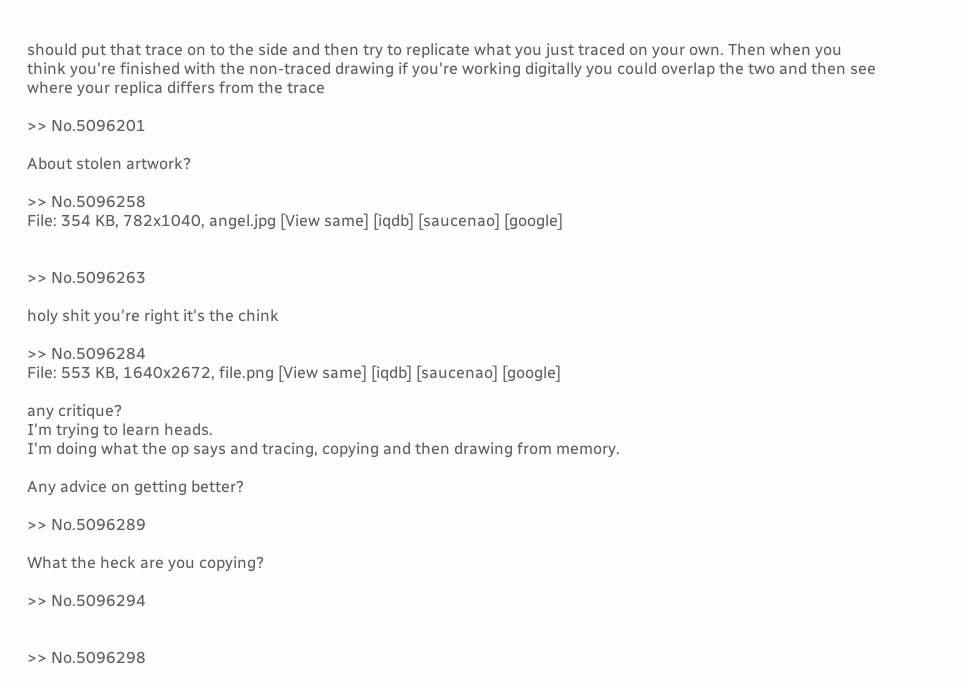should put that trace on to the side and then try to replicate what you just traced on your own. Then when you think you're finished with the non-traced drawing if you're working digitally you could overlap the two and then see where your replica differs from the trace

>> No.5096201

About stolen artwork?

>> No.5096258
File: 354 KB, 782x1040, angel.jpg [View same] [iqdb] [saucenao] [google]


>> No.5096263

holy shit you're right it's the chink

>> No.5096284
File: 553 KB, 1640x2672, file.png [View same] [iqdb] [saucenao] [google]

any critique?
I'm trying to learn heads.
I'm doing what the op says and tracing, copying and then drawing from memory.

Any advice on getting better?

>> No.5096289

What the heck are you copying?

>> No.5096294


>> No.5096298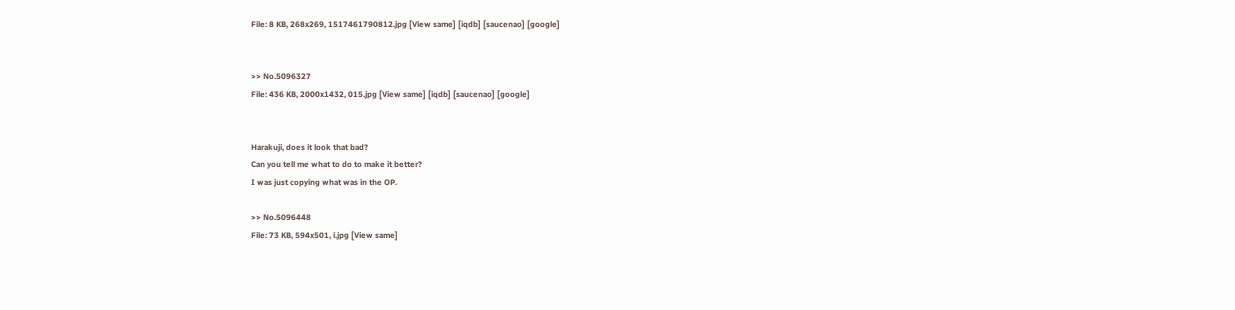File: 8 KB, 268x269, 1517461790812.jpg [View same] [iqdb] [saucenao] [google]


>> No.5096327
File: 436 KB, 2000x1432, 015.jpg [View same] [iqdb] [saucenao] [google]


Harakuji, does it look that bad?
Can you tell me what to do to make it better?
I was just copying what was in the OP.

>> No.5096448
File: 73 KB, 594x501, i.jpg [View same]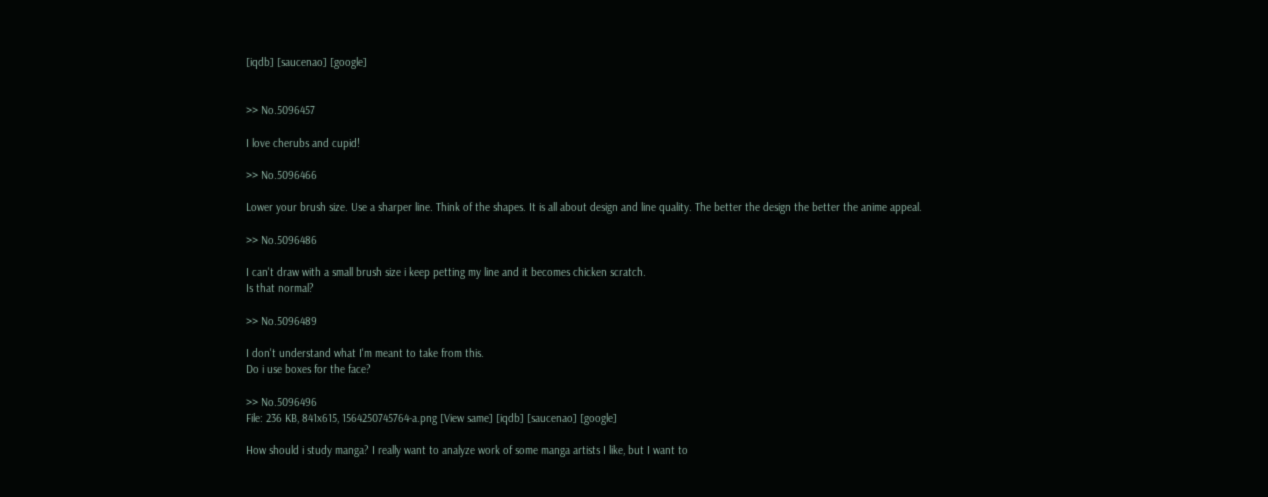[iqdb] [saucenao] [google]


>> No.5096457

I love cherubs and cupid!

>> No.5096466

Lower your brush size. Use a sharper line. Think of the shapes. It is all about design and line quality. The better the design the better the anime appeal.

>> No.5096486

I can't draw with a small brush size i keep petting my line and it becomes chicken scratch.
Is that normal?

>> No.5096489

I don't understand what I'm meant to take from this.
Do i use boxes for the face?

>> No.5096496
File: 236 KB, 841x615, 1564250745764-a.png [View same] [iqdb] [saucenao] [google]

How should i study manga? I really want to analyze work of some manga artists I like, but I want to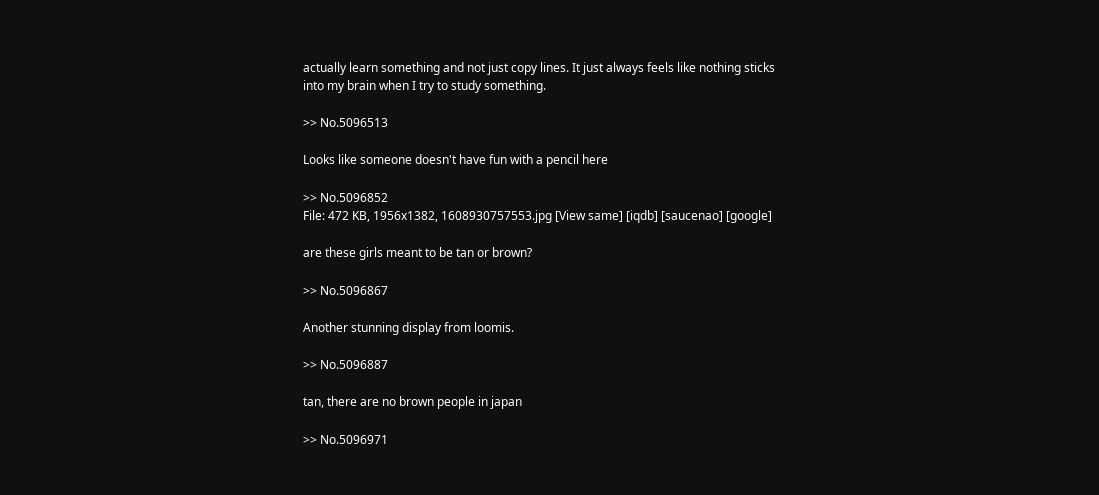actually learn something and not just copy lines. It just always feels like nothing sticks into my brain when I try to study something.

>> No.5096513

Looks like someone doesn't have fun with a pencil here

>> No.5096852
File: 472 KB, 1956x1382, 1608930757553.jpg [View same] [iqdb] [saucenao] [google]

are these girls meant to be tan or brown?

>> No.5096867

Another stunning display from loomis.

>> No.5096887

tan, there are no brown people in japan

>> No.5096971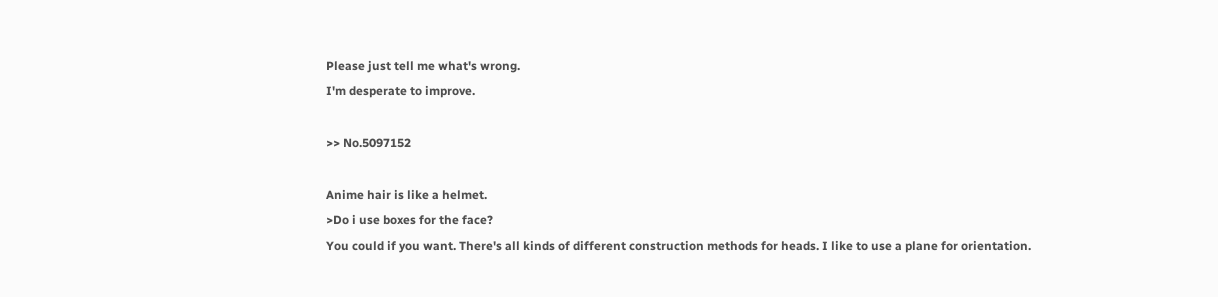Please just tell me what's wrong.
I'm desperate to improve.

>> No.5097152

Anime hair is like a helmet.
>Do i use boxes for the face?
You could if you want. There's all kinds of different construction methods for heads. I like to use a plane for orientation.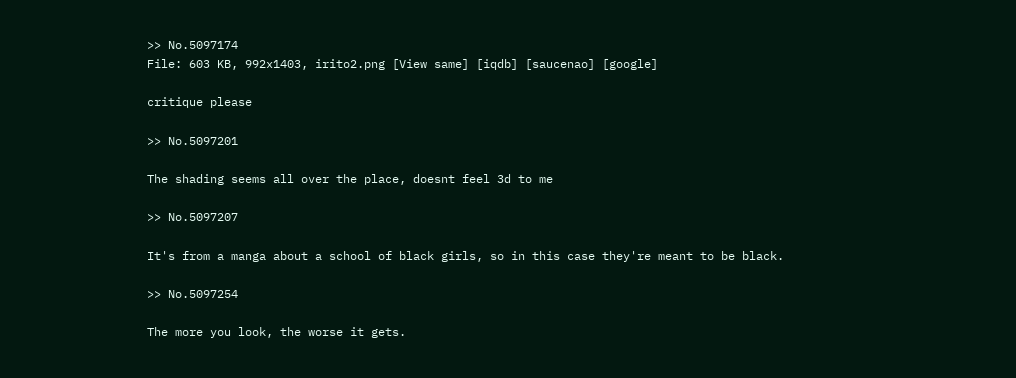>> No.5097174
File: 603 KB, 992x1403, irito2.png [View same] [iqdb] [saucenao] [google]

critique please

>> No.5097201

The shading seems all over the place, doesnt feel 3d to me

>> No.5097207

It's from a manga about a school of black girls, so in this case they're meant to be black.

>> No.5097254

The more you look, the worse it gets.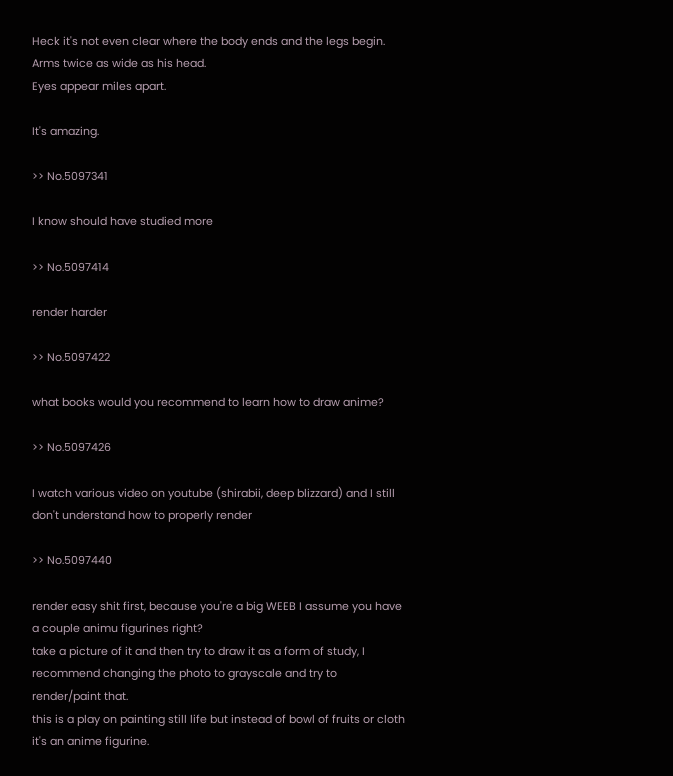Heck it's not even clear where the body ends and the legs begin.
Arms twice as wide as his head.
Eyes appear miles apart.

It's amazing.

>> No.5097341

I know should have studied more

>> No.5097414

render harder

>> No.5097422

what books would you recommend to learn how to draw anime?

>> No.5097426

I watch various video on youtube (shirabii, deep blizzard) and I still don't understand how to properly render

>> No.5097440

render easy shit first, because you're a big WEEB I assume you have a couple animu figurines right?
take a picture of it and then try to draw it as a form of study, I recommend changing the photo to grayscale and try to render/paint that.
this is a play on painting still life but instead of bowl of fruits or cloth it's an anime figurine.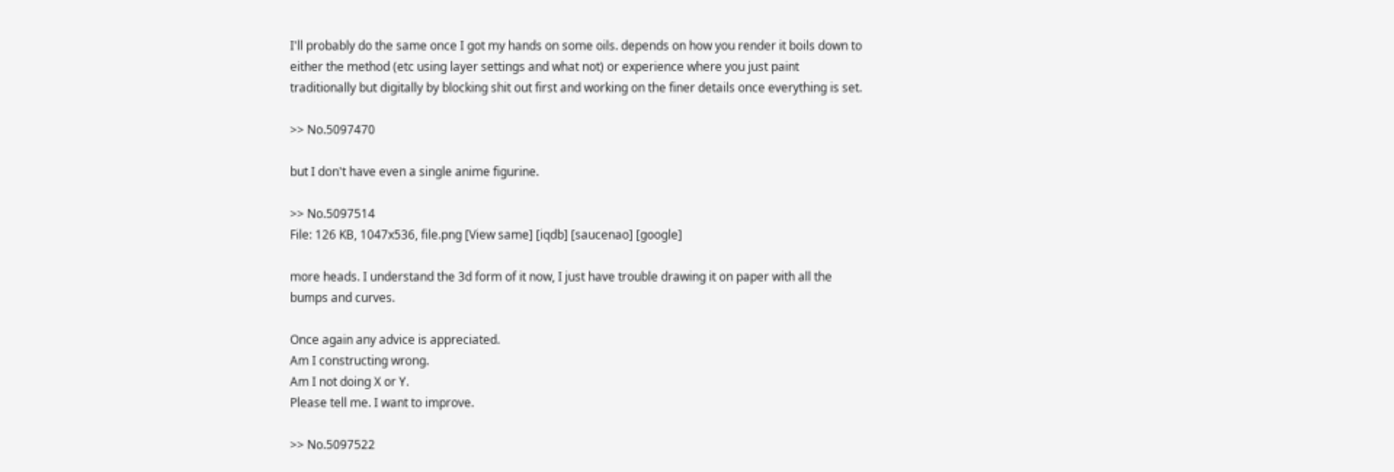I'll probably do the same once I got my hands on some oils. depends on how you render it boils down to either the method (etc using layer settings and what not) or experience where you just paint traditionally but digitally by blocking shit out first and working on the finer details once everything is set.

>> No.5097470

but I don't have even a single anime figurine.

>> No.5097514
File: 126 KB, 1047x536, file.png [View same] [iqdb] [saucenao] [google]

more heads. I understand the 3d form of it now, I just have trouble drawing it on paper with all the bumps and curves.

Once again any advice is appreciated.
Am I constructing wrong.
Am I not doing X or Y.
Please tell me. I want to improve.

>> No.5097522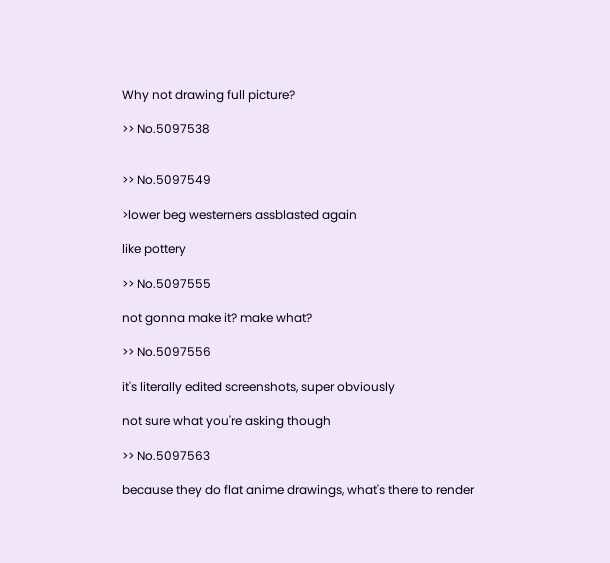Why not drawing full picture?

>> No.5097538


>> No.5097549

>lower beg westerners assblasted again

like pottery

>> No.5097555

not gonna make it? make what?

>> No.5097556

it's literally edited screenshots, super obviously

not sure what you're asking though

>> No.5097563

because they do flat anime drawings, what's there to render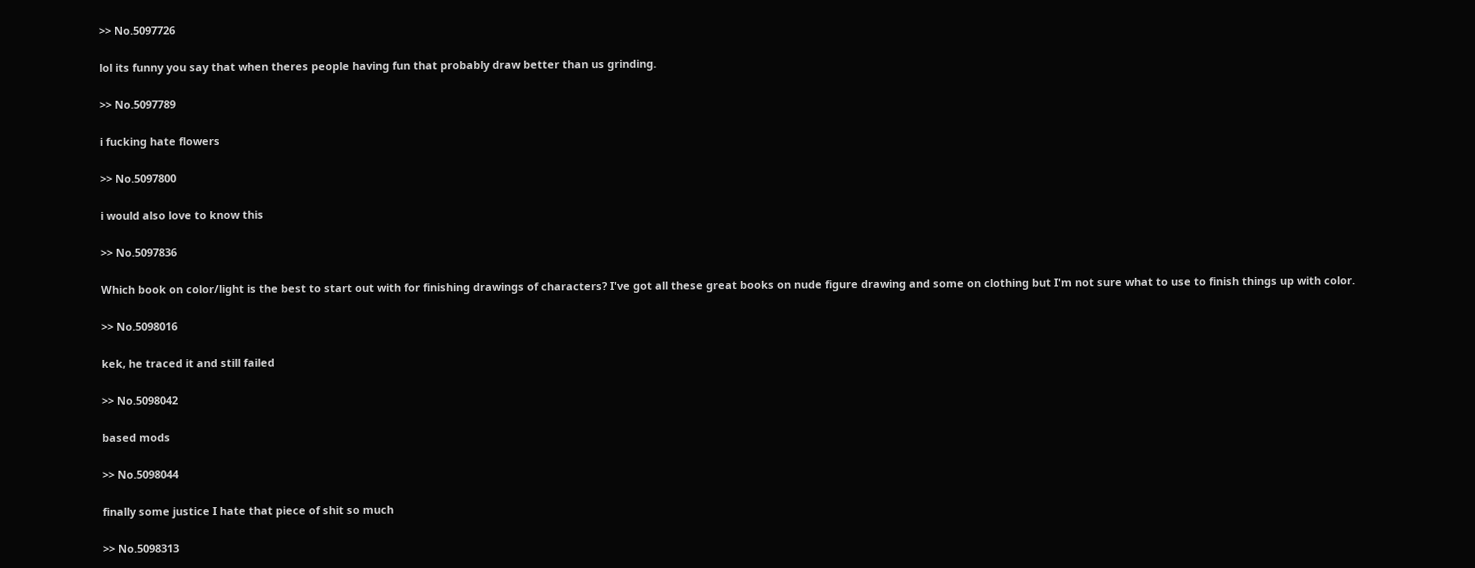>> No.5097726

lol its funny you say that when theres people having fun that probably draw better than us grinding.

>> No.5097789

i fucking hate flowers

>> No.5097800

i would also love to know this

>> No.5097836

Which book on color/light is the best to start out with for finishing drawings of characters? I've got all these great books on nude figure drawing and some on clothing but I'm not sure what to use to finish things up with color.

>> No.5098016

kek, he traced it and still failed

>> No.5098042

based mods

>> No.5098044

finally some justice I hate that piece of shit so much

>> No.5098313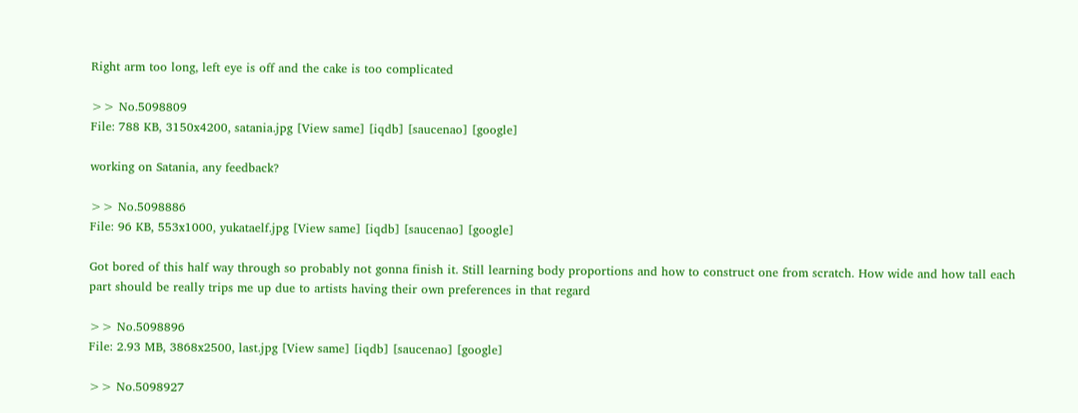Right arm too long, left eye is off and the cake is too complicated

>> No.5098809
File: 788 KB, 3150x4200, satania.jpg [View same] [iqdb] [saucenao] [google]

working on Satania, any feedback?

>> No.5098886
File: 96 KB, 553x1000, yukataelf.jpg [View same] [iqdb] [saucenao] [google]

Got bored of this half way through so probably not gonna finish it. Still learning body proportions and how to construct one from scratch. How wide and how tall each part should be really trips me up due to artists having their own preferences in that regard

>> No.5098896
File: 2.93 MB, 3868x2500, last.jpg [View same] [iqdb] [saucenao] [google]

>> No.5098927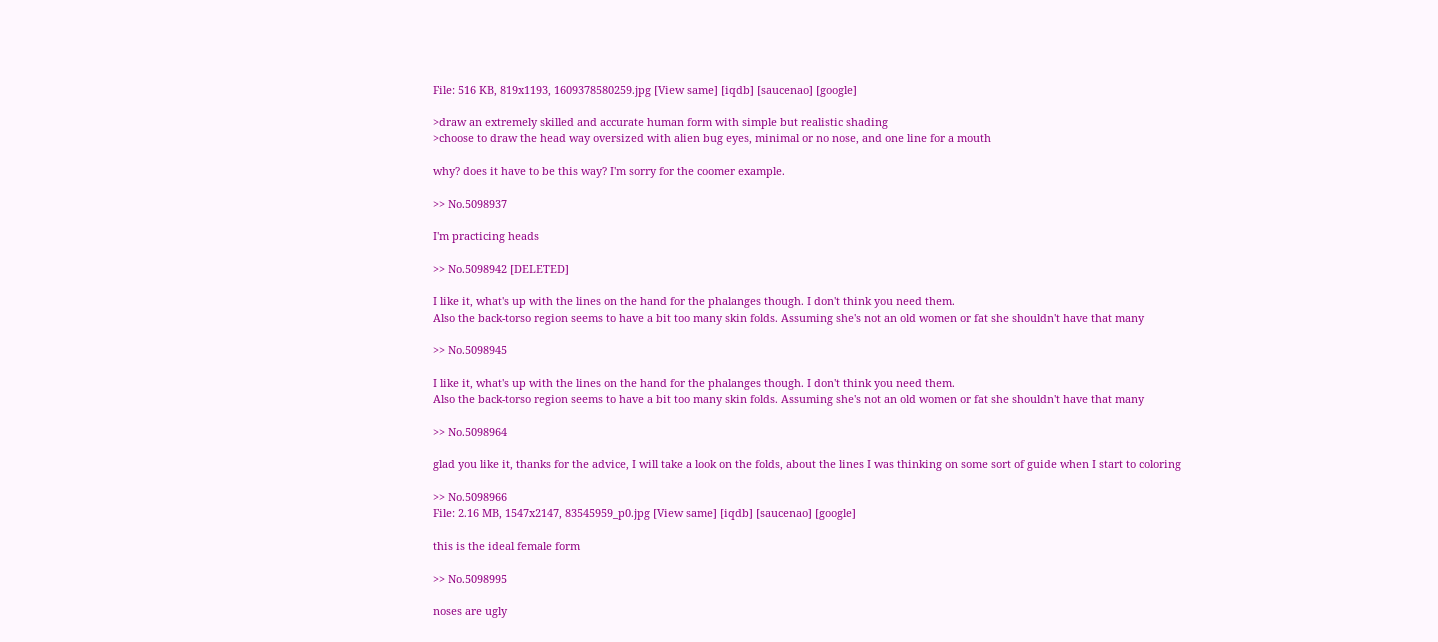File: 516 KB, 819x1193, 1609378580259.jpg [View same] [iqdb] [saucenao] [google]

>draw an extremely skilled and accurate human form with simple but realistic shading
>choose to draw the head way oversized with alien bug eyes, minimal or no nose, and one line for a mouth

why? does it have to be this way? I'm sorry for the coomer example.

>> No.5098937

I'm practicing heads

>> No.5098942 [DELETED]

I like it, what's up with the lines on the hand for the phalanges though. I don't think you need them.
Also the back-torso region seems to have a bit too many skin folds. Assuming she's not an old women or fat she shouldn't have that many

>> No.5098945

I like it, what's up with the lines on the hand for the phalanges though. I don't think you need them.
Also the back-torso region seems to have a bit too many skin folds. Assuming she's not an old women or fat she shouldn't have that many

>> No.5098964

glad you like it, thanks for the advice, I will take a look on the folds, about the lines I was thinking on some sort of guide when I start to coloring

>> No.5098966
File: 2.16 MB, 1547x2147, 83545959_p0.jpg [View same] [iqdb] [saucenao] [google]

this is the ideal female form

>> No.5098995

noses are ugly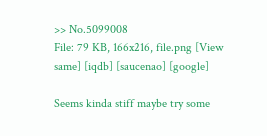>> No.5099008
File: 79 KB, 166x216, file.png [View same] [iqdb] [saucenao] [google]

Seems kinda stiff maybe try some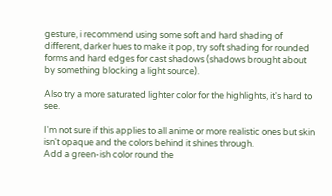gesture, i recommend using some soft and hard shading of different, darker hues to make it pop, try soft shading for rounded forms and hard edges for cast shadows (shadows brought about by something blocking a light source).

Also try a more saturated lighter color for the highlights, it's hard to see.

I'm not sure if this applies to all anime or more realistic ones but skin isn't opaque and the colors behind it shines through.
Add a green-ish color round the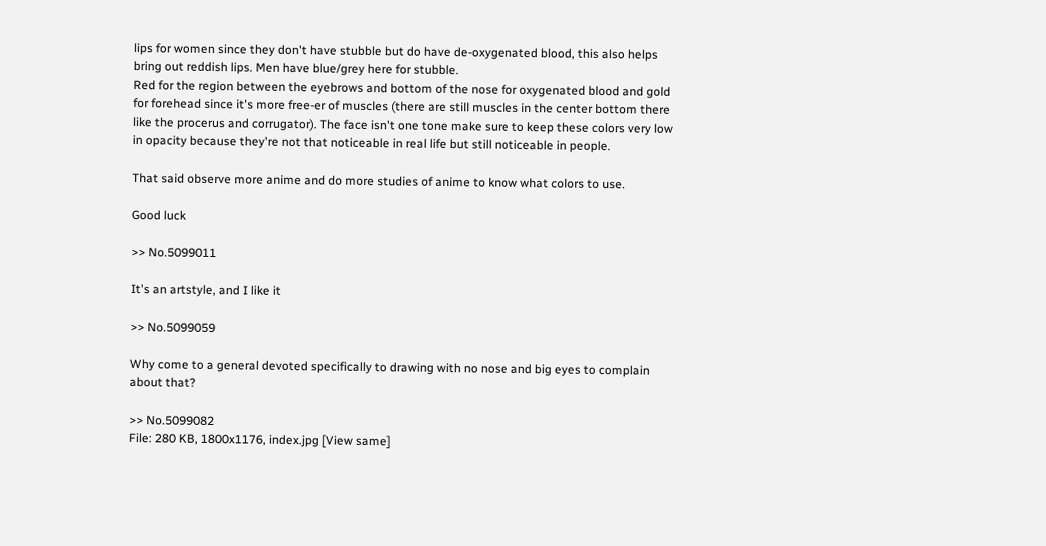lips for women since they don't have stubble but do have de-oxygenated blood, this also helps bring out reddish lips. Men have blue/grey here for stubble.
Red for the region between the eyebrows and bottom of the nose for oxygenated blood and gold for forehead since it's more free-er of muscles (there are still muscles in the center bottom there like the procerus and corrugator). The face isn't one tone make sure to keep these colors very low in opacity because they're not that noticeable in real life but still noticeable in people.

That said observe more anime and do more studies of anime to know what colors to use.

Good luck

>> No.5099011

It's an artstyle, and I like it

>> No.5099059

Why come to a general devoted specifically to drawing with no nose and big eyes to complain about that?

>> No.5099082
File: 280 KB, 1800x1176, index.jpg [View same]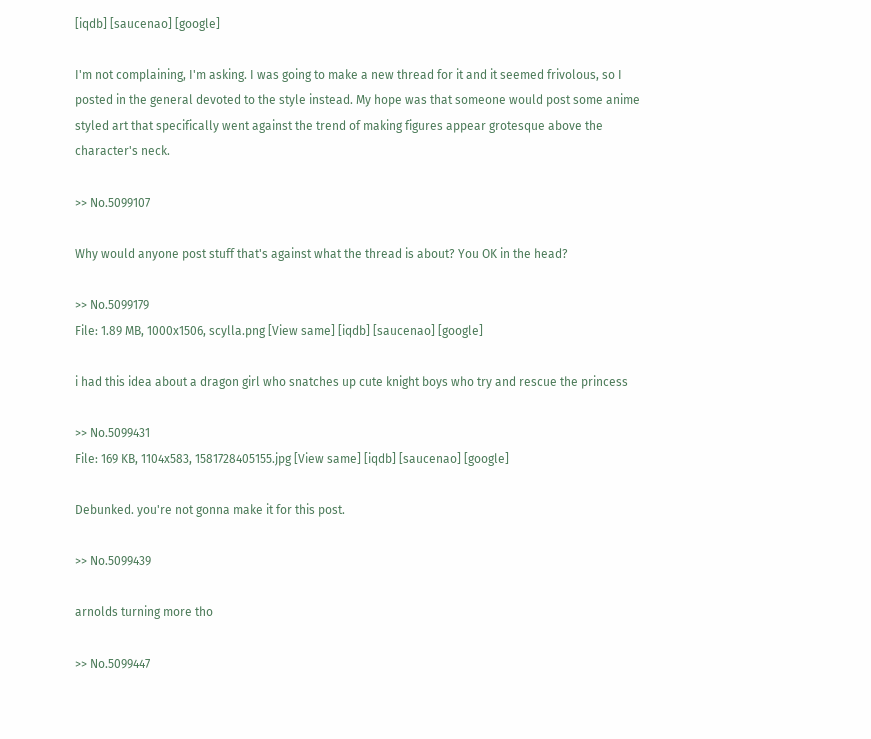[iqdb] [saucenao] [google]

I'm not complaining, I'm asking. I was going to make a new thread for it and it seemed frivolous, so I posted in the general devoted to the style instead. My hope was that someone would post some anime styled art that specifically went against the trend of making figures appear grotesque above the character's neck.

>> No.5099107

Why would anyone post stuff that's against what the thread is about? You OK in the head?

>> No.5099179
File: 1.89 MB, 1000x1506, scylla.png [View same] [iqdb] [saucenao] [google]

i had this idea about a dragon girl who snatches up cute knight boys who try and rescue the princess

>> No.5099431
File: 169 KB, 1104x583, 1581728405155.jpg [View same] [iqdb] [saucenao] [google]

Debunked. you're not gonna make it for this post.

>> No.5099439

arnolds turning more tho

>> No.5099447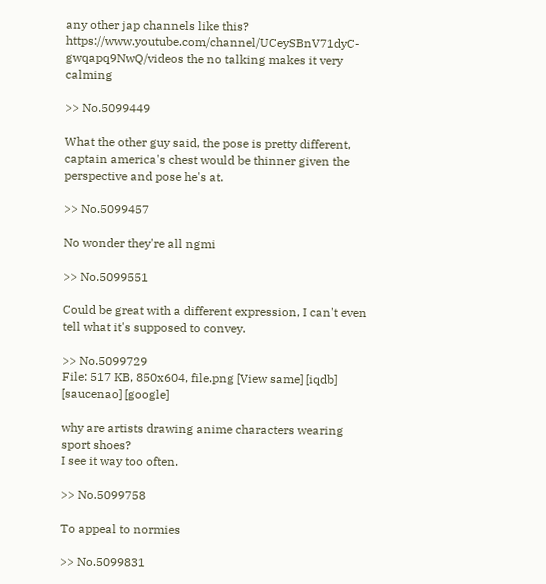any other jap channels like this? https://www.youtube.com/channel/UCeySBnV71dyC-gwqapq9NwQ/videos the no talking makes it very calming

>> No.5099449

What the other guy said, the pose is pretty different, captain america's chest would be thinner given the perspective and pose he's at.

>> No.5099457

No wonder they're all ngmi

>> No.5099551

Could be great with a different expression, I can't even tell what it's supposed to convey.

>> No.5099729
File: 517 KB, 850x604, file.png [View same] [iqdb] [saucenao] [google]

why are artists drawing anime characters wearing sport shoes?
I see it way too often.

>> No.5099758

To appeal to normies

>> No.5099831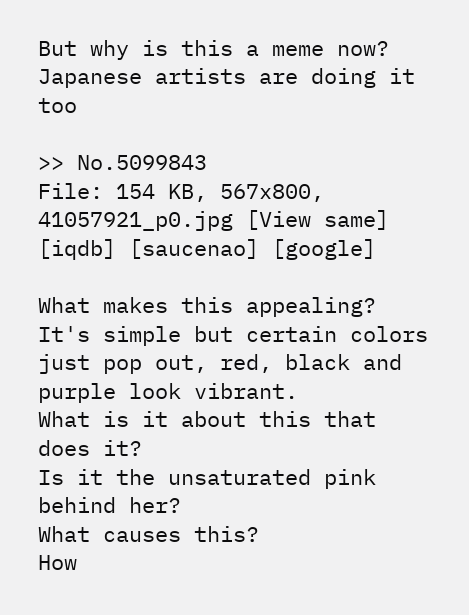But why is this a meme now?
Japanese artists are doing it too

>> No.5099843
File: 154 KB, 567x800, 41057921_p0.jpg [View same] [iqdb] [saucenao] [google]

What makes this appealing?
It's simple but certain colors just pop out, red, black and purple look vibrant.
What is it about this that does it?
Is it the unsaturated pink behind her?
What causes this?
How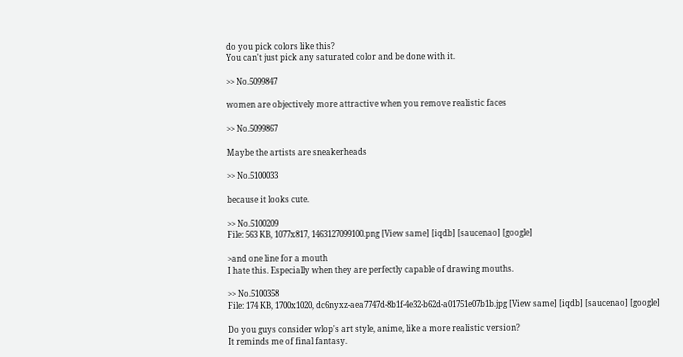do you pick colors like this?
You can't just pick any saturated color and be done with it.

>> No.5099847

women are objectively more attractive when you remove realistic faces

>> No.5099867

Maybe the artists are sneakerheads

>> No.5100033

because it looks cute.

>> No.5100209
File: 563 KB, 1077x817, 1463127099100.png [View same] [iqdb] [saucenao] [google]

>and one line for a mouth
I hate this. Especially when they are perfectly capable of drawing mouths.

>> No.5100358
File: 174 KB, 1700x1020, dc6nyxz-aea7747d-8b1f-4e32-b62d-a01751e07b1b.jpg [View same] [iqdb] [saucenao] [google]

Do you guys consider wlop's art style, anime, like a more realistic version?
It reminds me of final fantasy.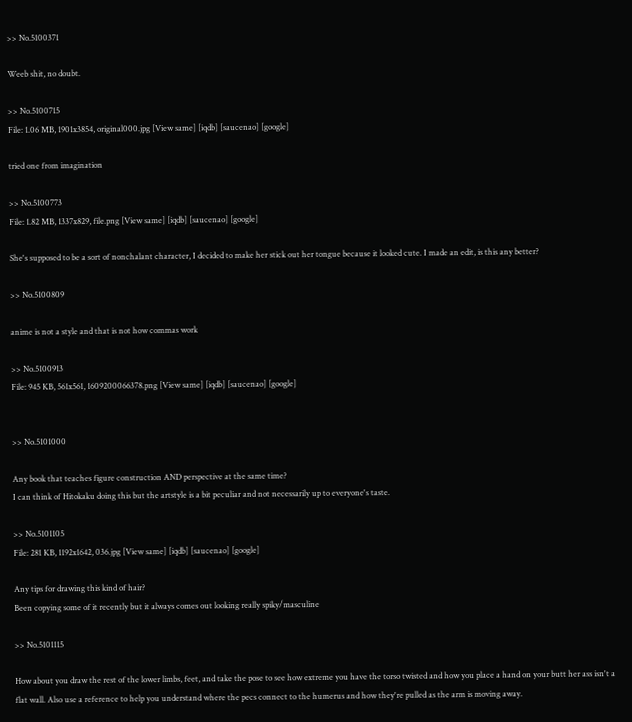>> No.5100371

Weeb shit, no doubt.

>> No.5100715
File: 1.06 MB, 1901x3854, original000.jpg [View same] [iqdb] [saucenao] [google]

tried one from imagination

>> No.5100773
File: 1.82 MB, 1337x829, file.png [View same] [iqdb] [saucenao] [google]

She's supposed to be a sort of nonchalant character, I decided to make her stick out her tongue because it looked cute. I made an edit, is this any better?

>> No.5100809

anime is not a style and that is not how commas work

>> No.5100913
File: 945 KB, 561x561, 1609200066378.png [View same] [iqdb] [saucenao] [google]


>> No.5101000

Any book that teaches figure construction AND perspective at the same time?
I can think of Hitokaku doing this but the artstyle is a bit peculiar and not necessarily up to everyone's taste.

>> No.5101105
File: 281 KB, 1192x1642, 036.jpg [View same] [iqdb] [saucenao] [google]

Any tips for drawing this kind of hair?
Been copying some of it recently but it always comes out looking really spiky/masculine

>> No.5101115

How about you draw the rest of the lower limbs, feet, and take the pose to see how extreme you have the torso twisted and how you place a hand on your butt her ass isn't a flat wall. Also use a reference to help you understand where the pecs connect to the humerus and how they're pulled as the arm is moving away.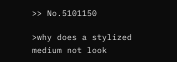>> No.5101150

>why does a stylized medium not look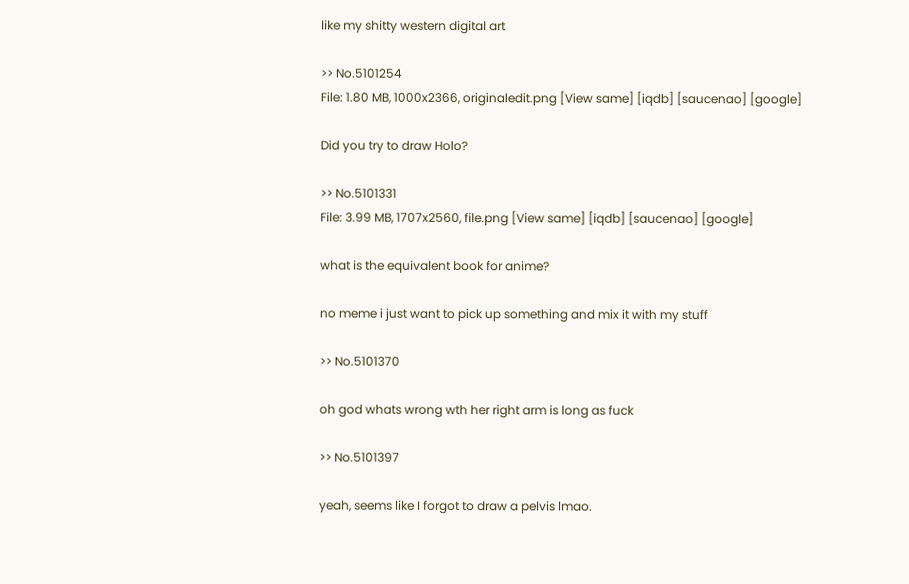like my shitty western digital art

>> No.5101254
File: 1.80 MB, 1000x2366, originaledit.png [View same] [iqdb] [saucenao] [google]

Did you try to draw Holo?

>> No.5101331
File: 3.99 MB, 1707x2560, file.png [View same] [iqdb] [saucenao] [google]

what is the equivalent book for anime?

no meme i just want to pick up something and mix it with my stuff

>> No.5101370

oh god whats wrong wth her right arm is long as fuck

>> No.5101397

yeah, seems like I forgot to draw a pelvis lmao.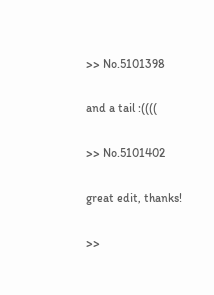>> No.5101398

and a tail :((((

>> No.5101402

great edit, thanks!

>>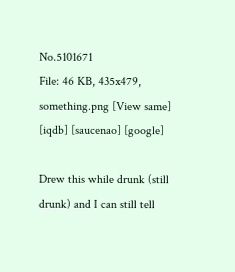No.5101671
File: 46 KB, 435x479, something.png [View same] [iqdb] [saucenao] [google]

Drew this while drunk (still drunk) and I can still tell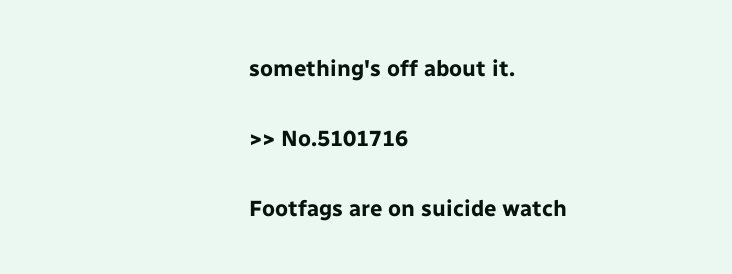something's off about it.

>> No.5101716

Footfags are on suicide watch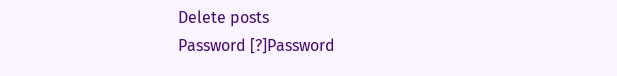Delete posts
Password [?]Password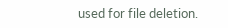used for file deletion.